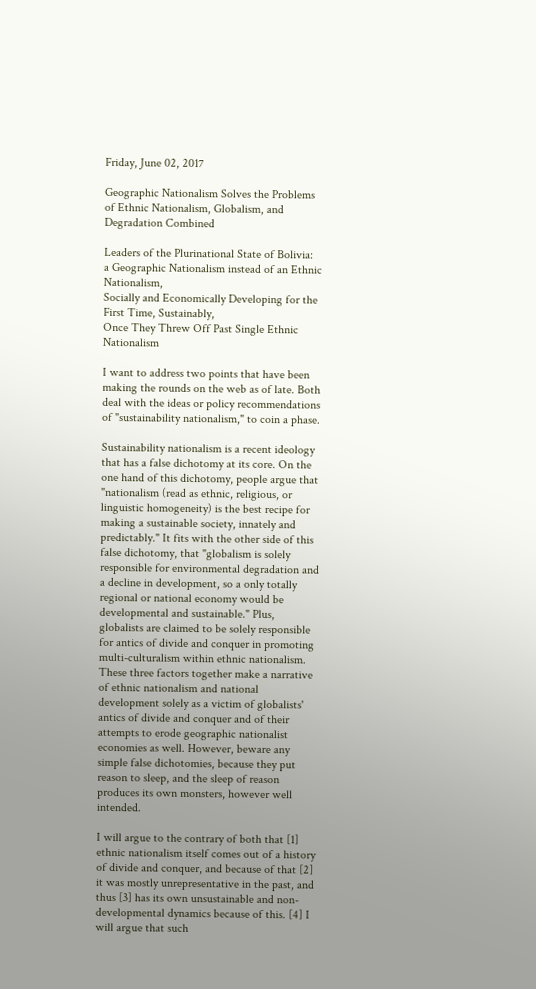Friday, June 02, 2017

Geographic Nationalism Solves the Problems of Ethnic Nationalism, Globalism, and Degradation Combined

Leaders of the Plurinational State of Bolivia:
a Geographic Nationalism instead of an Ethnic Nationalism,
Socially and Economically Developing for the First Time, Sustainably,
Once They Threw Off Past Single Ethnic Nationalism

I want to address two points that have been making the rounds on the web as of late. Both deal with the ideas or policy recommendations of "sustainability nationalism," to coin a phase.

Sustainability nationalism is a recent ideology that has a false dichotomy at its core. On the one hand of this dichotomy, people argue that "nationalism (read as ethnic, religious, or linguistic homogeneity) is the best recipe for making a sustainable society, innately and predictably." It fits with the other side of this false dichotomy, that "globalism is solely responsible for environmental degradation and a decline in development, so a only totally regional or national economy would be developmental and sustainable." Plus, globalists are claimed to be solely responsible for antics of divide and conquer in promoting multi-culturalism within ethnic nationalism. These three factors together make a narrative of ethnic nationalism and national development solely as a victim of globalists' antics of divide and conquer and of their attempts to erode geographic nationalist economies as well. However, beware any simple false dichotomies, because they put reason to sleep, and the sleep of reason produces its own monsters, however well intended.

I will argue to the contrary of both that [1] ethnic nationalism itself comes out of a history of divide and conquer, and because of that [2] it was mostly unrepresentative in the past, and thus [3] has its own unsustainable and non-developmental dynamics because of this. [4] I will argue that such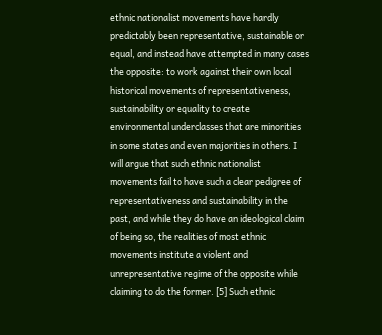ethnic nationalist movements have hardly predictably been representative, sustainable or equal, and instead have attempted in many cases the opposite: to work against their own local historical movements of representativeness, sustainability or equality to create environmental underclasses that are minorities in some states and even majorities in others. I will argue that such ethnic nationalist movements fail to have such a clear pedigree of representativeness and sustainability in the past, and while they do have an ideological claim of being so, the realities of most ethnic movements institute a violent and unrepresentative regime of the opposite while claiming to do the former. [5] Such ethnic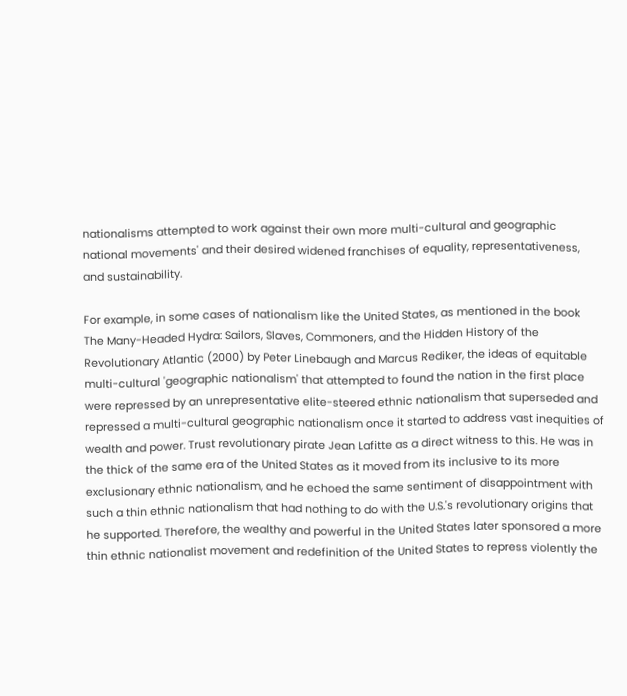nationalisms attempted to work against their own more multi-cultural and geographic national movements' and their desired widened franchises of equality, representativeness, and sustainability.

For example, in some cases of nationalism like the United States, as mentioned in the book The Many-Headed Hydra: Sailors, Slaves, Commoners, and the Hidden History of the Revolutionary Atlantic (2000) by Peter Linebaugh and Marcus Rediker, the ideas of equitable multi-cultural 'geographic nationalism' that attempted to found the nation in the first place were repressed by an unrepresentative elite-steered ethnic nationalism that superseded and repressed a multi-cultural geographic nationalism once it started to address vast inequities of wealth and power. Trust revolutionary pirate Jean Lafitte as a direct witness to this. He was in the thick of the same era of the United States as it moved from its inclusive to its more exclusionary ethnic nationalism, and he echoed the same sentiment of disappointment with such a thin ethnic nationalism that had nothing to do with the U.S.'s revolutionary origins that he supported. Therefore, the wealthy and powerful in the United States later sponsored a more thin ethnic nationalist movement and redefinition of the United States to repress violently the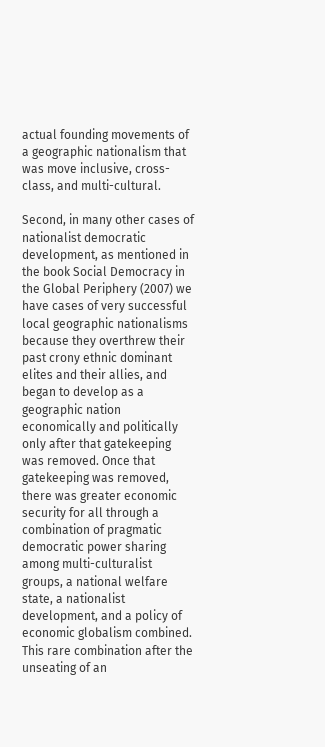actual founding movements of a geographic nationalism that was move inclusive, cross-class, and multi-cultural.

Second, in many other cases of nationalist democratic development, as mentioned in the book Social Democracy in the Global Periphery (2007) we have cases of very successful local geographic nationalisms because they overthrew their past crony ethnic dominant elites and their allies, and began to develop as a geographic nation economically and politically only after that gatekeeping was removed. Once that gatekeeping was removed, there was greater economic security for all through a combination of pragmatic democratic power sharing among multi-culturalist groups, a national welfare state, a nationalist development, and a policy of economic globalism combined. This rare combination after the unseating of an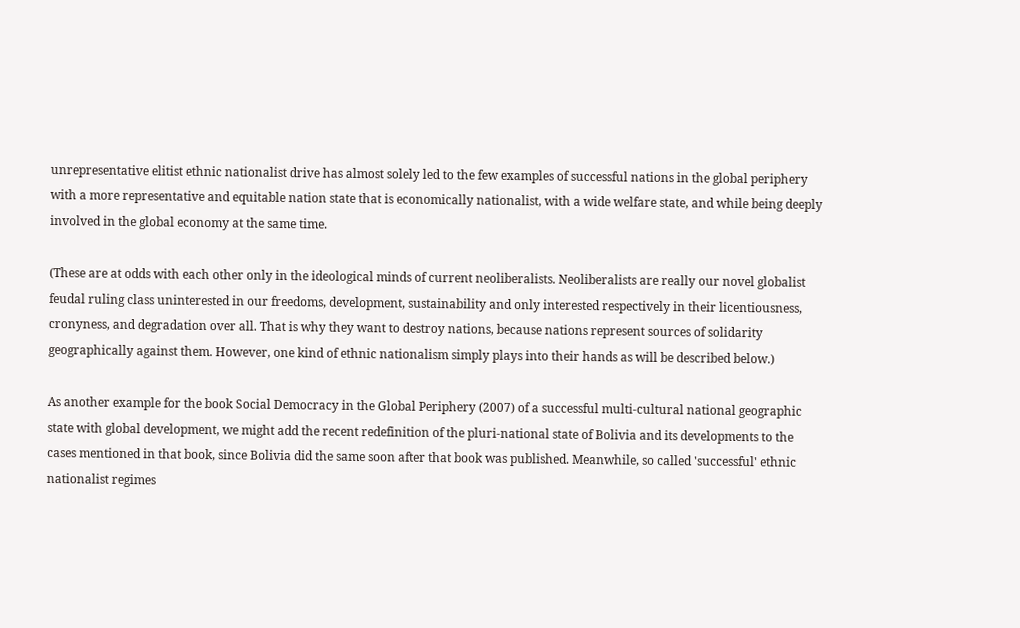unrepresentative elitist ethnic nationalist drive has almost solely led to the few examples of successful nations in the global periphery with a more representative and equitable nation state that is economically nationalist, with a wide welfare state, and while being deeply involved in the global economy at the same time.

(These are at odds with each other only in the ideological minds of current neoliberalists. Neoliberalists are really our novel globalist feudal ruling class uninterested in our freedoms, development, sustainability and only interested respectively in their licentiousness, cronyness, and degradation over all. That is why they want to destroy nations, because nations represent sources of solidarity geographically against them. However, one kind of ethnic nationalism simply plays into their hands as will be described below.)

As another example for the book Social Democracy in the Global Periphery (2007) of a successful multi-cultural national geographic state with global development, we might add the recent redefinition of the pluri-national state of Bolivia and its developments to the cases mentioned in that book, since Bolivia did the same soon after that book was published. Meanwhile, so called 'successful' ethnic nationalist regimes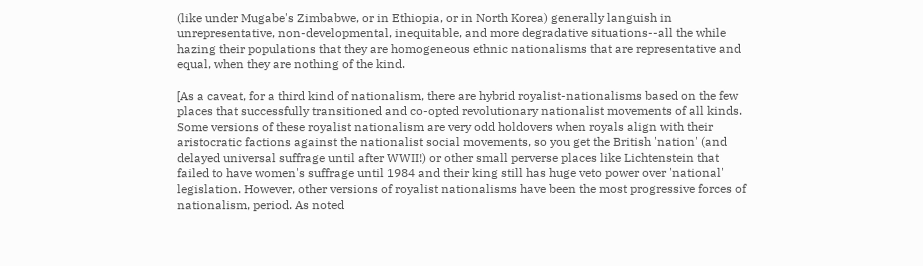(like under Mugabe's Zimbabwe, or in Ethiopia, or in North Korea) generally languish in unrepresentative, non-developmental, inequitable, and more degradative situations--all the while hazing their populations that they are homogeneous ethnic nationalisms that are representative and equal, when they are nothing of the kind.

[As a caveat, for a third kind of nationalism, there are hybrid royalist-nationalisms based on the few places that successfully transitioned and co-opted revolutionary nationalist movements of all kinds. Some versions of these royalist nationalism are very odd holdovers when royals align with their aristocratic factions against the nationalist social movements, so you get the British 'nation' (and delayed universal suffrage until after WWII!) or other small perverse places like Lichtenstein that failed to have women's suffrage until 1984 and their king still has huge veto power over 'national' legislation. However, other versions of royalist nationalisms have been the most progressive forces of nationalism, period. As noted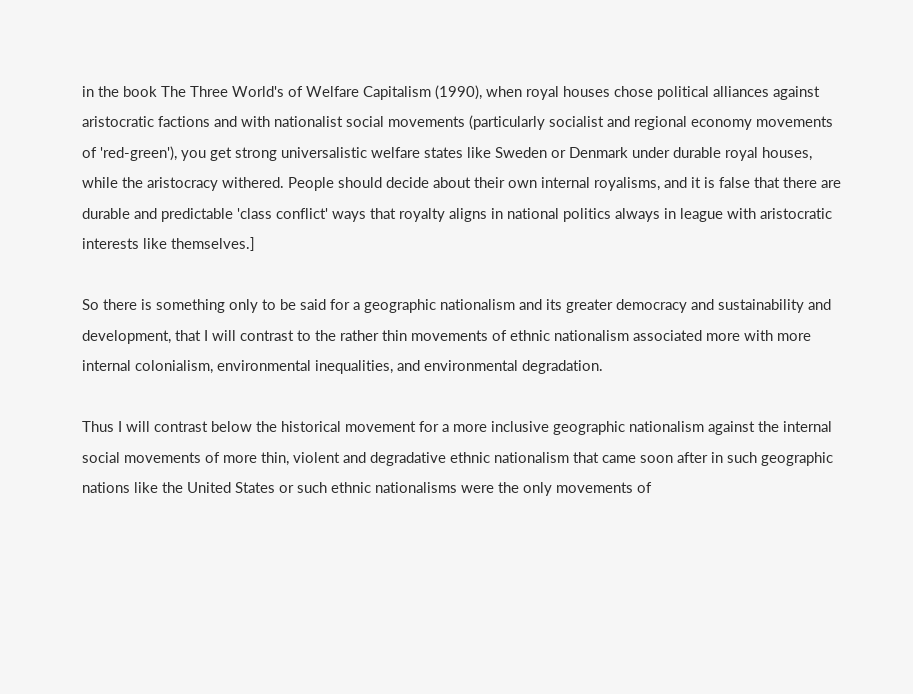in the book The Three World's of Welfare Capitalism (1990), when royal houses chose political alliances against aristocratic factions and with nationalist social movements (particularly socialist and regional economy movements of 'red-green'), you get strong universalistic welfare states like Sweden or Denmark under durable royal houses, while the aristocracy withered. People should decide about their own internal royalisms, and it is false that there are durable and predictable 'class conflict' ways that royalty aligns in national politics always in league with aristocratic interests like themselves.]

So there is something only to be said for a geographic nationalism and its greater democracy and sustainability and development, that I will contrast to the rather thin movements of ethnic nationalism associated more with more internal colonialism, environmental inequalities, and environmental degradation.

Thus I will contrast below the historical movement for a more inclusive geographic nationalism against the internal social movements of more thin, violent and degradative ethnic nationalism that came soon after in such geographic nations like the United States or such ethnic nationalisms were the only movements of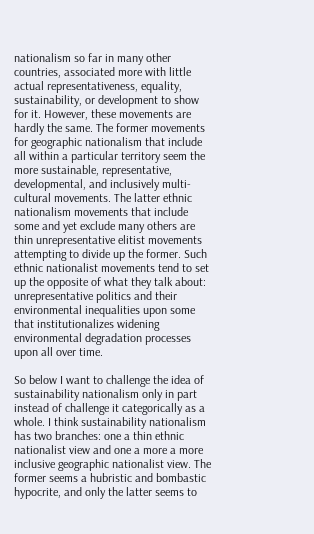nationalism so far in many other countries, associated more with little actual representativeness, equality, sustainability, or development to show for it. However, these movements are hardly the same. The former movements for geographic nationalism that include all within a particular territory seem the more sustainable, representative, developmental, and inclusively multi-cultural movements. The latter ethnic nationalism movements that include some and yet exclude many others are thin unrepresentative elitist movements attempting to divide up the former. Such ethnic nationalist movements tend to set up the opposite of what they talk about: unrepresentative politics and their environmental inequalities upon some that institutionalizes widening environmental degradation processes upon all over time.

So below I want to challenge the idea of sustainability nationalism only in part instead of challenge it categorically as a whole. I think sustainability nationalism has two branches: one a thin ethnic nationalist view and one a more a more inclusive geographic nationalist view. The former seems a hubristic and bombastic hypocrite, and only the latter seems to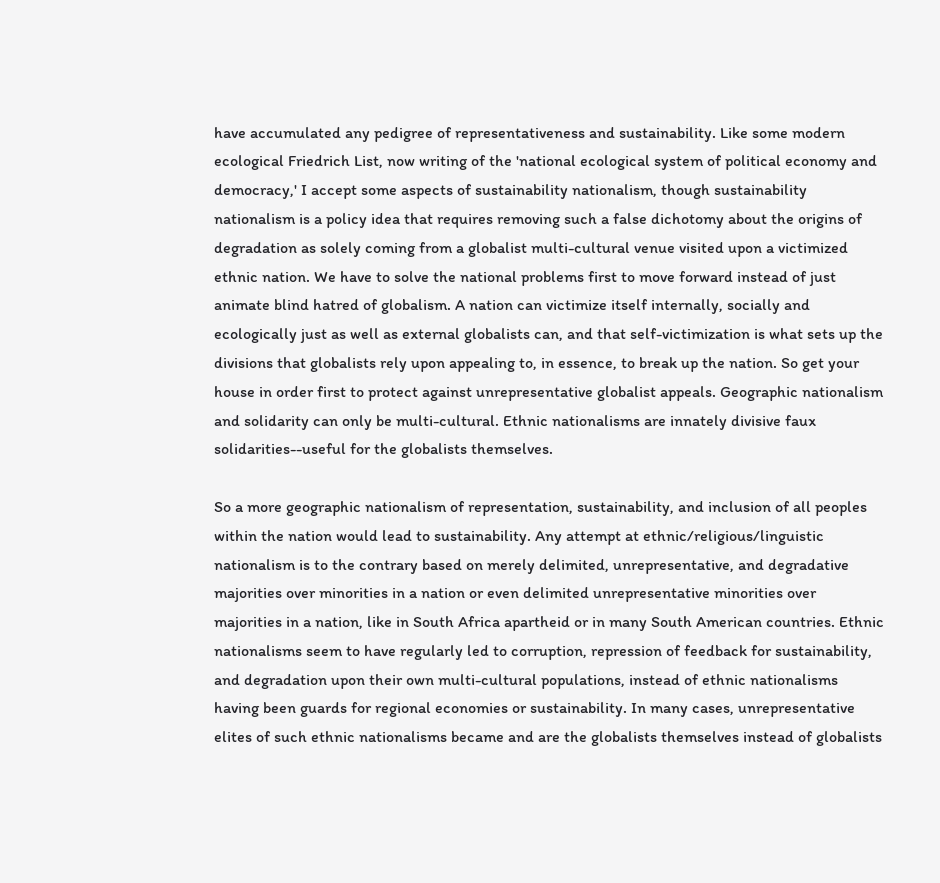have accumulated any pedigree of representativeness and sustainability. Like some modern ecological Friedrich List, now writing of the 'national ecological system of political economy and democracy,' I accept some aspects of sustainability nationalism, though sustainability nationalism is a policy idea that requires removing such a false dichotomy about the origins of degradation as solely coming from a globalist multi-cultural venue visited upon a victimized ethnic nation. We have to solve the national problems first to move forward instead of just animate blind hatred of globalism. A nation can victimize itself internally, socially and ecologically just as well as external globalists can, and that self-victimization is what sets up the divisions that globalists rely upon appealing to, in essence, to break up the nation. So get your house in order first to protect against unrepresentative globalist appeals. Geographic nationalism and solidarity can only be multi-cultural. Ethnic nationalisms are innately divisive faux solidarities--useful for the globalists themselves.

So a more geographic nationalism of representation, sustainability, and inclusion of all peoples within the nation would lead to sustainability. Any attempt at ethnic/religious/linguistic nationalism is to the contrary based on merely delimited, unrepresentative, and degradative majorities over minorities in a nation or even delimited unrepresentative minorities over majorities in a nation, like in South Africa apartheid or in many South American countries. Ethnic nationalisms seem to have regularly led to corruption, repression of feedback for sustainability, and degradation upon their own multi-cultural populations, instead of ethnic nationalisms having been guards for regional economies or sustainability. In many cases, unrepresentative elites of such ethnic nationalisms became and are the globalists themselves instead of globalists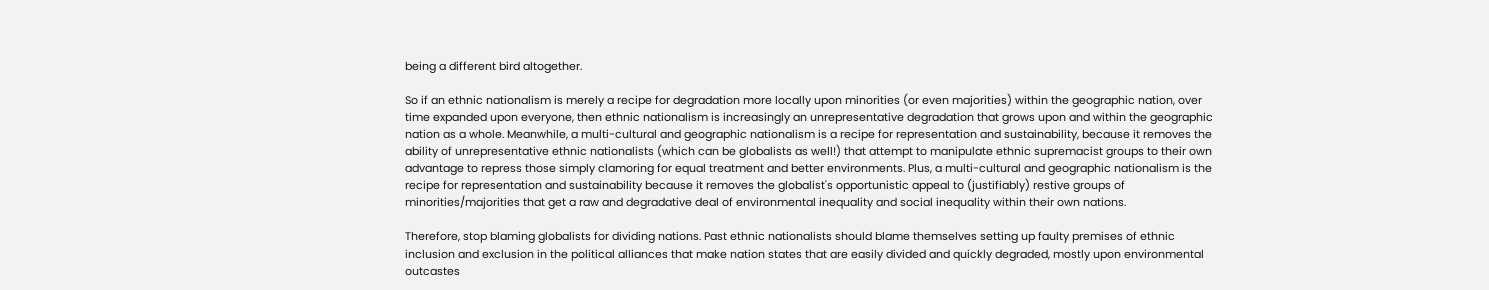being a different bird altogether.

So if an ethnic nationalism is merely a recipe for degradation more locally upon minorities (or even majorities) within the geographic nation, over time expanded upon everyone, then ethnic nationalism is increasingly an unrepresentative degradation that grows upon and within the geographic nation as a whole. Meanwhile, a multi-cultural and geographic nationalism is a recipe for representation and sustainability, because it removes the ability of unrepresentative ethnic nationalists (which can be globalists as well!) that attempt to manipulate ethnic supremacist groups to their own advantage to repress those simply clamoring for equal treatment and better environments. Plus, a multi-cultural and geographic nationalism is the recipe for representation and sustainability because it removes the globalist's opportunistic appeal to (justifiably) restive groups of minorities/majorities that get a raw and degradative deal of environmental inequality and social inequality within their own nations.

Therefore, stop blaming globalists for dividing nations. Past ethnic nationalists should blame themselves setting up faulty premises of ethnic inclusion and exclusion in the political alliances that make nation states that are easily divided and quickly degraded, mostly upon environmental outcastes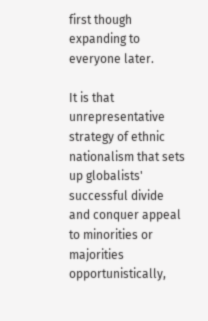first though expanding to everyone later.

It is that unrepresentative strategy of ethnic nationalism that sets up globalists' successful divide and conquer appeal to minorities or majorities opportunistically,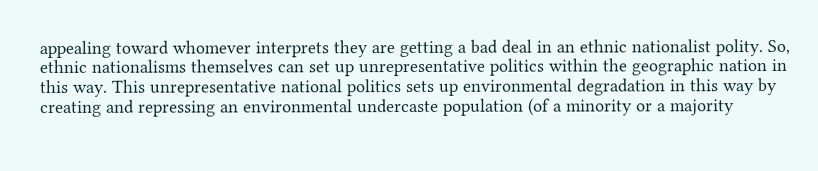appealing toward whomever interprets they are getting a bad deal in an ethnic nationalist polity. So, ethnic nationalisms themselves can set up unrepresentative politics within the geographic nation in this way. This unrepresentative national politics sets up environmental degradation in this way by creating and repressing an environmental undercaste population (of a minority or a majority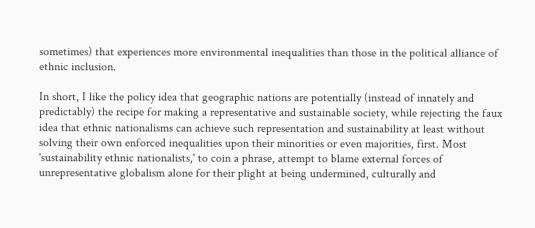sometimes) that experiences more environmental inequalities than those in the political alliance of ethnic inclusion.

In short, I like the policy idea that geographic nations are potentially (instead of innately and predictably) the recipe for making a representative and sustainable society, while rejecting the faux idea that ethnic nationalisms can achieve such representation and sustainability at least without solving their own enforced inequalities upon their minorities or even majorities, first. Most 'sustainability ethnic nationalists,' to coin a phrase, attempt to blame external forces of unrepresentative globalism alone for their plight at being undermined, culturally and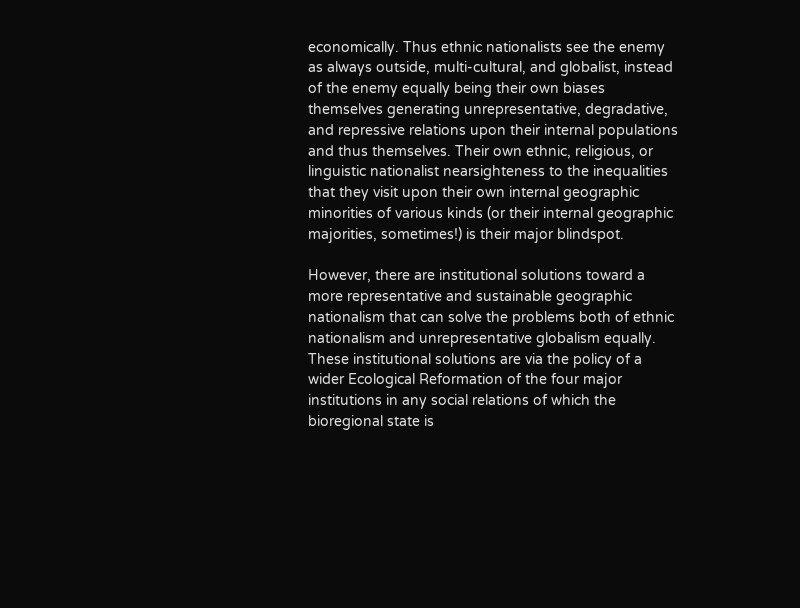economically. Thus ethnic nationalists see the enemy as always outside, multi-cultural, and globalist, instead of the enemy equally being their own biases themselves generating unrepresentative, degradative, and repressive relations upon their internal populations and thus themselves. Their own ethnic, religious, or linguistic nationalist nearsighteness to the inequalities that they visit upon their own internal geographic minorities of various kinds (or their internal geographic majorities, sometimes!) is their major blindspot.

However, there are institutional solutions toward a more representative and sustainable geographic nationalism that can solve the problems both of ethnic nationalism and unrepresentative globalism equally. These institutional solutions are via the policy of a wider Ecological Reformation of the four major institutions in any social relations of which the bioregional state is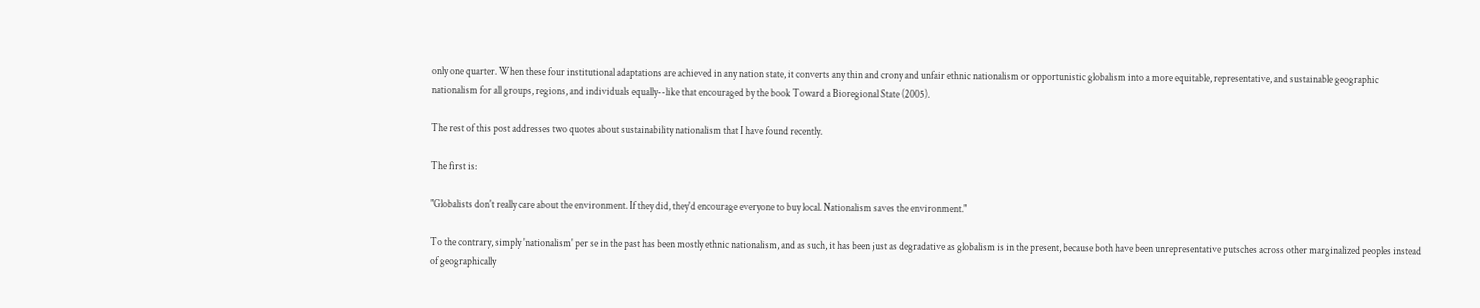only one quarter. When these four institutional adaptations are achieved in any nation state, it converts any thin and crony and unfair ethnic nationalism or opportunistic globalism into a more equitable, representative, and sustainable geographic nationalism for all groups, regions, and individuals equally--like that encouraged by the book Toward a Bioregional State (2005).

The rest of this post addresses two quotes about sustainability nationalism that I have found recently.

The first is:

"Globalists don't really care about the environment. If they did, they'd encourage everyone to buy local. Nationalism saves the environment."

To the contrary, simply 'nationalism' per se in the past has been mostly ethnic nationalism, and as such, it has been just as degradative as globalism is in the present, because both have been unrepresentative putsches across other marginalized peoples instead of geographically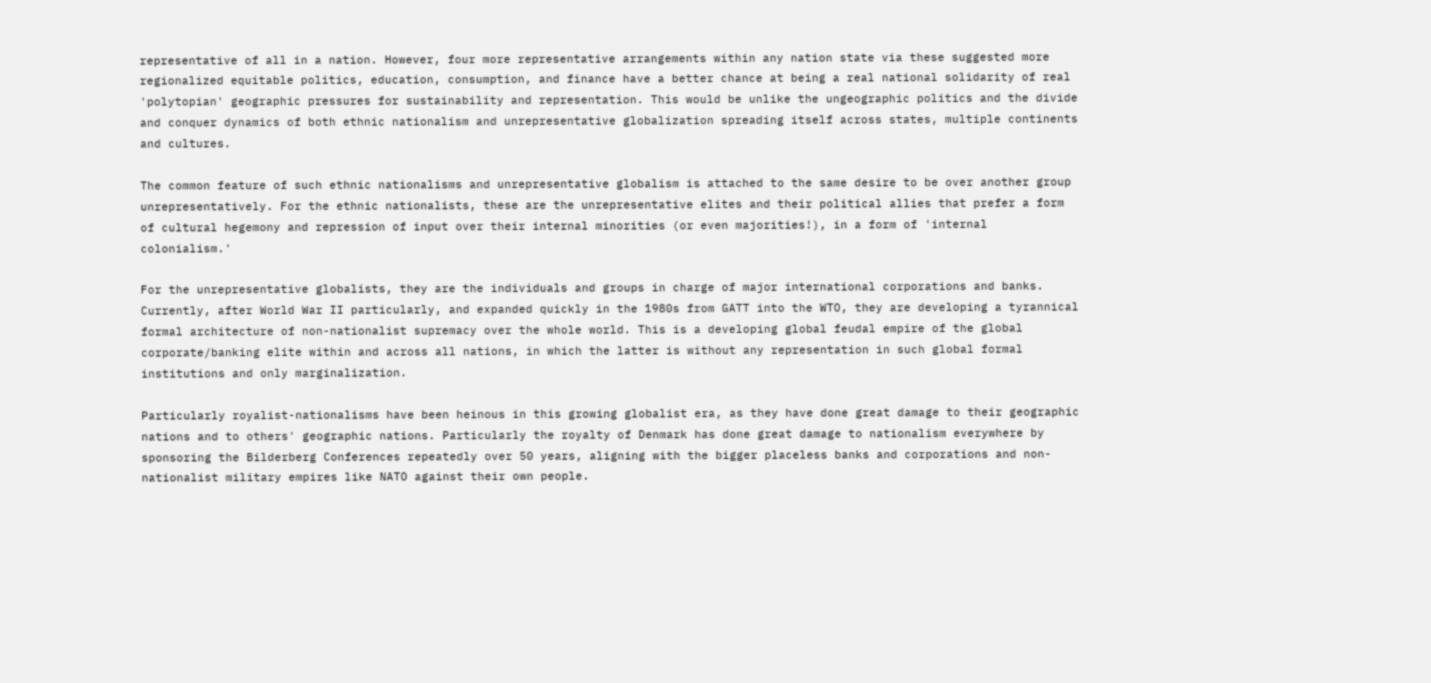representative of all in a nation. However, four more representative arrangements within any nation state via these suggested more regionalized equitable politics, education, consumption, and finance have a better chance at being a real national solidarity of real 'polytopian' geographic pressures for sustainability and representation. This would be unlike the ungeographic politics and the divide and conquer dynamics of both ethnic nationalism and unrepresentative globalization spreading itself across states, multiple continents and cultures.

The common feature of such ethnic nationalisms and unrepresentative globalism is attached to the same desire to be over another group unrepresentatively. For the ethnic nationalists, these are the unrepresentative elites and their political allies that prefer a form of cultural hegemony and repression of input over their internal minorities (or even majorities!), in a form of 'internal colonialism.'

For the unrepresentative globalists, they are the individuals and groups in charge of major international corporations and banks. Currently, after World War II particularly, and expanded quickly in the 1980s from GATT into the WTO, they are developing a tyrannical formal architecture of non-nationalist supremacy over the whole world. This is a developing global feudal empire of the global corporate/banking elite within and across all nations, in which the latter is without any representation in such global formal institutions and only marginalization.

Particularly royalist-nationalisms have been heinous in this growing globalist era, as they have done great damage to their geographic nations and to others' geographic nations. Particularly the royalty of Denmark has done great damage to nationalism everywhere by sponsoring the Bilderberg Conferences repeatedly over 50 years, aligning with the bigger placeless banks and corporations and non-nationalist military empires like NATO against their own people.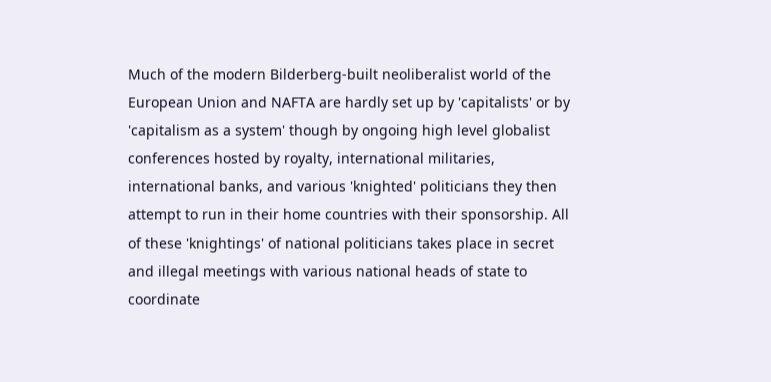Much of the modern Bilderberg-built neoliberalist world of the European Union and NAFTA are hardly set up by 'capitalists' or by 'capitalism as a system' though by ongoing high level globalist conferences hosted by royalty, international militaries, international banks, and various 'knighted' politicians they then attempt to run in their home countries with their sponsorship. All of these 'knightings' of national politicians takes place in secret and illegal meetings with various national heads of state to coordinate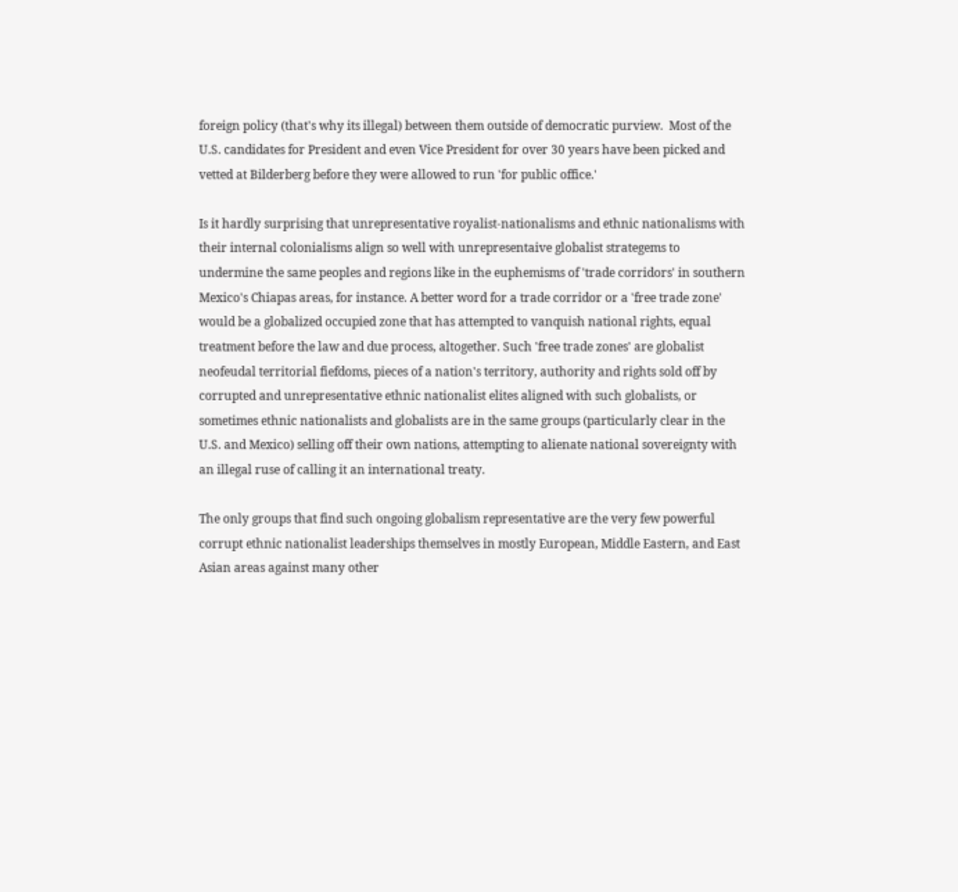foreign policy (that's why its illegal) between them outside of democratic purview.  Most of the U.S. candidates for President and even Vice President for over 30 years have been picked and vetted at Bilderberg before they were allowed to run 'for public office.'

Is it hardly surprising that unrepresentative royalist-nationalisms and ethnic nationalisms with their internal colonialisms align so well with unrepresentaive globalist strategems to undermine the same peoples and regions like in the euphemisms of 'trade corridors' in southern Mexico's Chiapas areas, for instance. A better word for a trade corridor or a 'free trade zone' would be a globalized occupied zone that has attempted to vanquish national rights, equal treatment before the law and due process, altogether. Such 'free trade zones' are globalist neofeudal territorial fiefdoms, pieces of a nation's territory, authority and rights sold off by corrupted and unrepresentative ethnic nationalist elites aligned with such globalists, or sometimes ethnic nationalists and globalists are in the same groups (particularly clear in the U.S. and Mexico) selling off their own nations, attempting to alienate national sovereignty with an illegal ruse of calling it an international treaty.

The only groups that find such ongoing globalism representative are the very few powerful corrupt ethnic nationalist leaderships themselves in mostly European, Middle Eastern, and East Asian areas against many other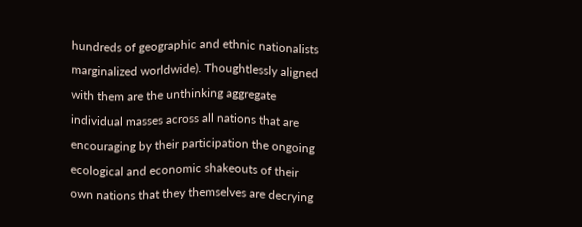hundreds of geographic and ethnic nationalists marginalized worldwide). Thoughtlessly aligned with them are the unthinking aggregate individual masses across all nations that are encouraging by their participation the ongoing ecological and economic shakeouts of their own nations that they themselves are decrying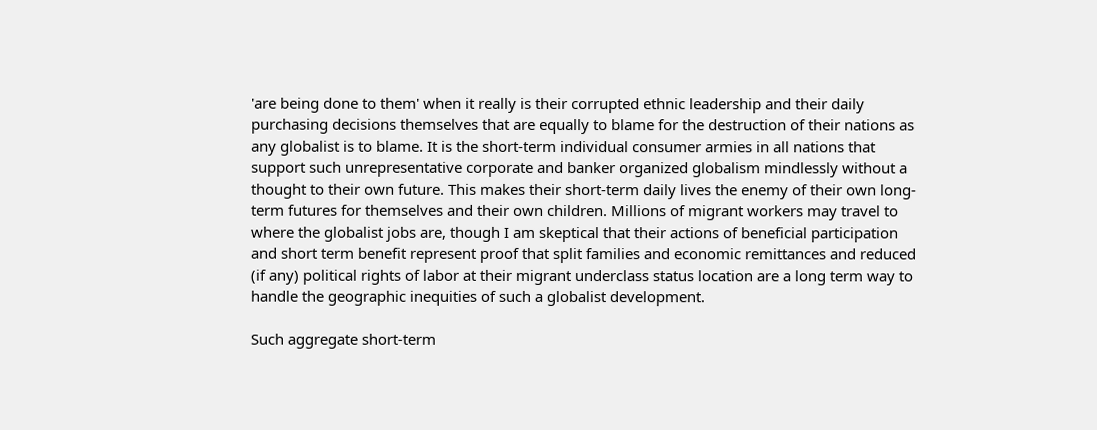'are being done to them' when it really is their corrupted ethnic leadership and their daily purchasing decisions themselves that are equally to blame for the destruction of their nations as any globalist is to blame. It is the short-term individual consumer armies in all nations that support such unrepresentative corporate and banker organized globalism mindlessly without a thought to their own future. This makes their short-term daily lives the enemy of their own long-term futures for themselves and their own children. Millions of migrant workers may travel to where the globalist jobs are, though I am skeptical that their actions of beneficial participation and short term benefit represent proof that split families and economic remittances and reduced (if any) political rights of labor at their migrant underclass status location are a long term way to handle the geographic inequities of such a globalist development.

Such aggregate short-term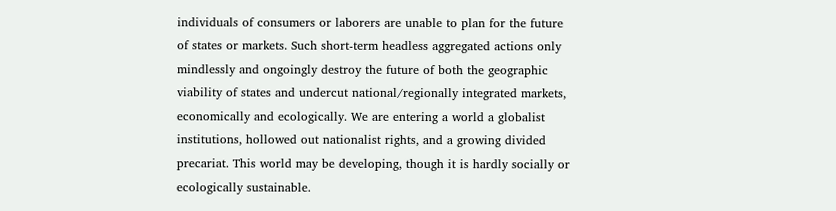individuals of consumers or laborers are unable to plan for the future of states or markets. Such short-term headless aggregated actions only mindlessly and ongoingly destroy the future of both the geographic viability of states and undercut national/regionally integrated markets, economically and ecologically. We are entering a world a globalist institutions, hollowed out nationalist rights, and a growing divided precariat. This world may be developing, though it is hardly socially or ecologically sustainable.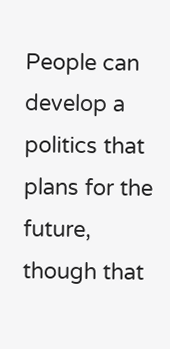People can develop a politics that plans for the future, though that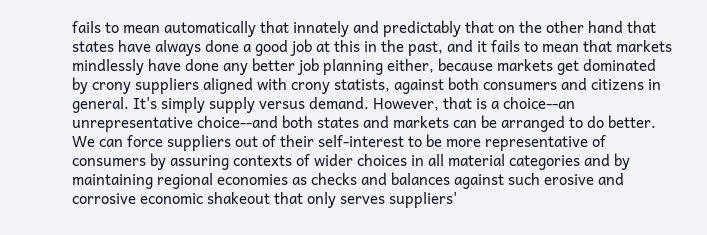fails to mean automatically that innately and predictably that on the other hand that states have always done a good job at this in the past, and it fails to mean that markets mindlessly have done any better job planning either, because markets get dominated by crony suppliers aligned with crony statists, against both consumers and citizens in general. It's simply supply versus demand. However, that is a choice--an unrepresentative choice--and both states and markets can be arranged to do better. We can force suppliers out of their self-interest to be more representative of consumers by assuring contexts of wider choices in all material categories and by maintaining regional economies as checks and balances against such erosive and corrosive economic shakeout that only serves suppliers'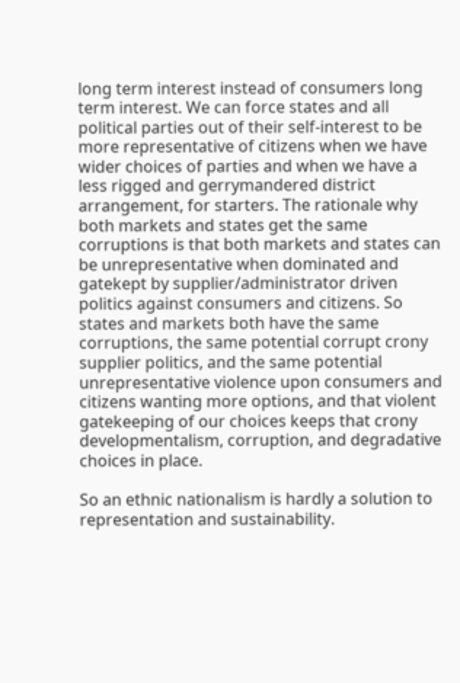long term interest instead of consumers long term interest. We can force states and all political parties out of their self-interest to be more representative of citizens when we have wider choices of parties and when we have a less rigged and gerrymandered district arrangement, for starters. The rationale why both markets and states get the same corruptions is that both markets and states can be unrepresentative when dominated and gatekept by supplier/administrator driven politics against consumers and citizens. So states and markets both have the same corruptions, the same potential corrupt crony supplier politics, and the same potential unrepresentative violence upon consumers and citizens wanting more options, and that violent gatekeeping of our choices keeps that crony developmentalism, corruption, and degradative choices in place.

So an ethnic nationalism is hardly a solution to representation and sustainability.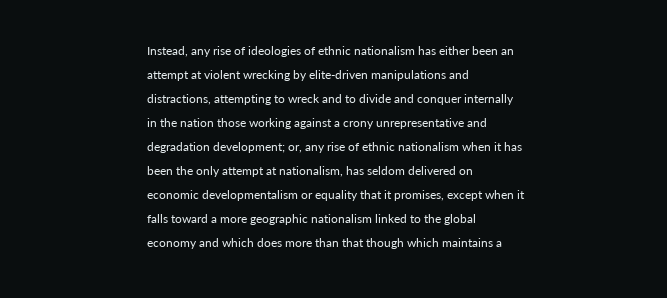Instead, any rise of ideologies of ethnic nationalism has either been an attempt at violent wrecking by elite-driven manipulations and distractions, attempting to wreck and to divide and conquer internally in the nation those working against a crony unrepresentative and degradation development; or, any rise of ethnic nationalism when it has been the only attempt at nationalism, has seldom delivered on economic developmentalism or equality that it promises, except when it falls toward a more geographic nationalism linked to the global economy and which does more than that though which maintains a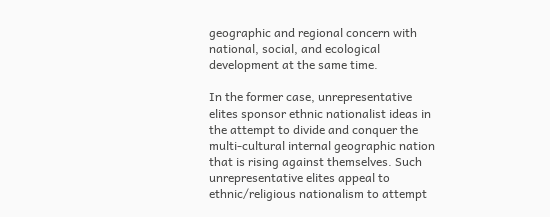geographic and regional concern with national, social, and ecological development at the same time.

In the former case, unrepresentative elites sponsor ethnic nationalist ideas in the attempt to divide and conquer the multi-cultural internal geographic nation that is rising against themselves. Such unrepresentative elites appeal to ethnic/religious nationalism to attempt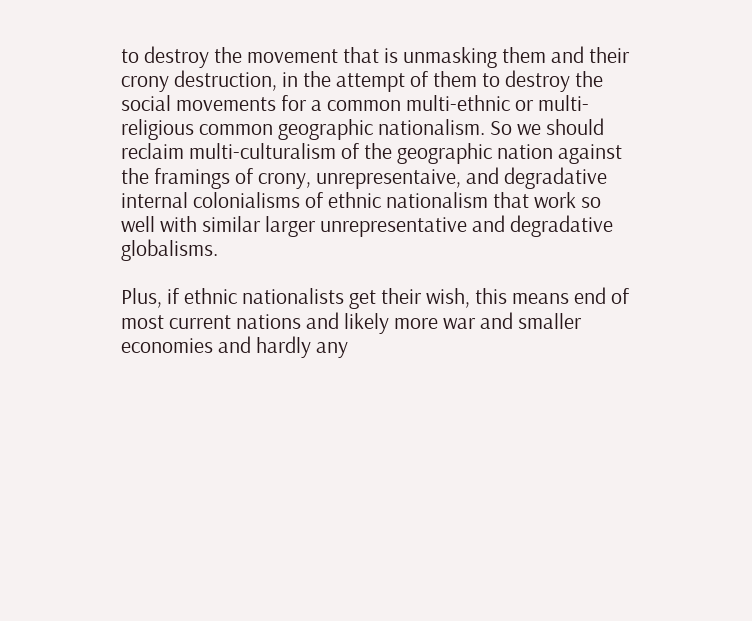to destroy the movement that is unmasking them and their crony destruction, in the attempt of them to destroy the social movements for a common multi-ethnic or multi-religious common geographic nationalism. So we should reclaim multi-culturalism of the geographic nation against the framings of crony, unrepresentaive, and degradative internal colonialisms of ethnic nationalism that work so well with similar larger unrepresentative and degradative globalisms.

Plus, if ethnic nationalists get their wish, this means end of most current nations and likely more war and smaller economies and hardly any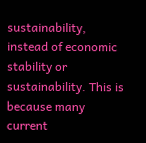sustainability, instead of economic stability or sustainability. This is because many current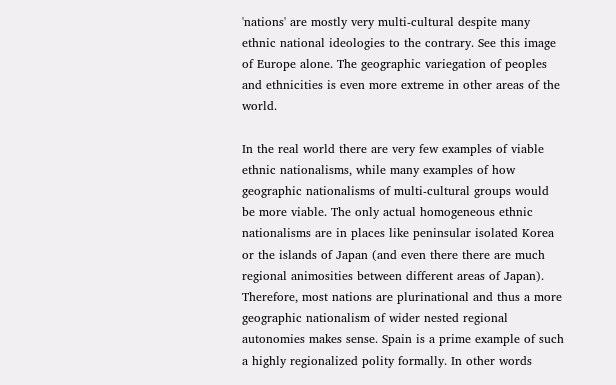'nations' are mostly very multi-cultural despite many ethnic national ideologies to the contrary. See this image of Europe alone. The geographic variegation of peoples and ethnicities is even more extreme in other areas of the world.

In the real world there are very few examples of viable ethnic nationalisms, while many examples of how geographic nationalisms of multi-cultural groups would be more viable. The only actual homogeneous ethnic nationalisms are in places like peninsular isolated Korea or the islands of Japan (and even there there are much regional animosities between different areas of Japan). Therefore, most nations are plurinational and thus a more geographic nationalism of wider nested regional autonomies makes sense. Spain is a prime example of such a highly regionalized polity formally. In other words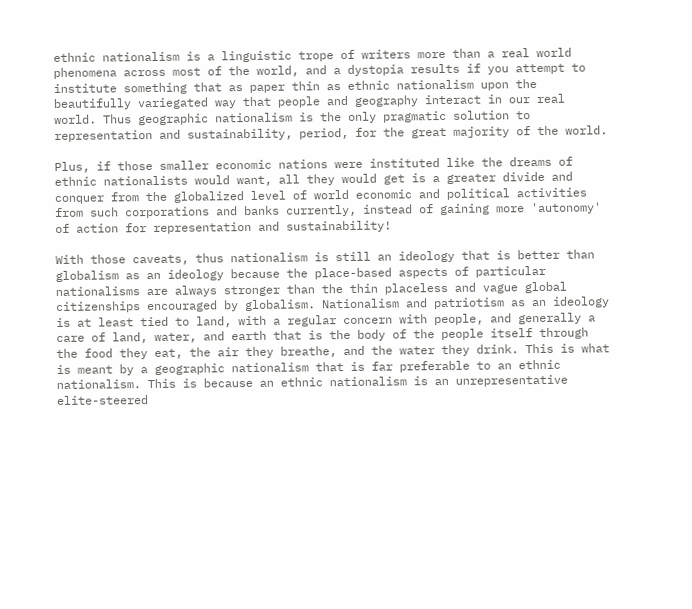ethnic nationalism is a linguistic trope of writers more than a real world phenomena across most of the world, and a dystopia results if you attempt to institute something that as paper thin as ethnic nationalism upon the beautifully variegated way that people and geography interact in our real world. Thus geographic nationalism is the only pragmatic solution to representation and sustainability, period, for the great majority of the world.

Plus, if those smaller economic nations were instituted like the dreams of ethnic nationalists would want, all they would get is a greater divide and conquer from the globalized level of world economic and political activities from such corporations and banks currently, instead of gaining more 'autonomy' of action for representation and sustainability!

With those caveats, thus nationalism is still an ideology that is better than globalism as an ideology because the place-based aspects of particular nationalisms are always stronger than the thin placeless and vague global citizenships encouraged by globalism. Nationalism and patriotism as an ideology is at least tied to land, with a regular concern with people, and generally a care of land, water, and earth that is the body of the people itself through the food they eat, the air they breathe, and the water they drink. This is what is meant by a geographic nationalism that is far preferable to an ethnic nationalism. This is because an ethnic nationalism is an unrepresentative elite-steered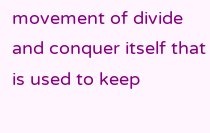movement of divide and conquer itself that is used to keep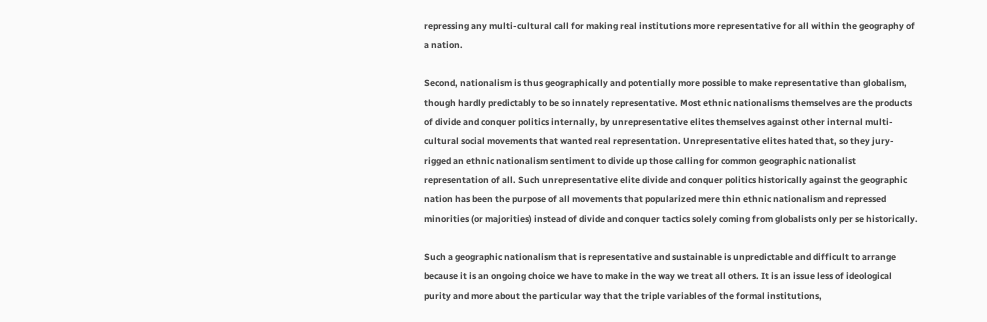repressing any multi-cultural call for making real institutions more representative for all within the geography of a nation.

Second, nationalism is thus geographically and potentially more possible to make representative than globalism, though hardly predictably to be so innately representative. Most ethnic nationalisms themselves are the products of divide and conquer politics internally, by unrepresentative elites themselves against other internal multi-cultural social movements that wanted real representation. Unrepresentative elites hated that, so they jury-rigged an ethnic nationalism sentiment to divide up those calling for common geographic nationalist representation of all. Such unrepresentative elite divide and conquer politics historically against the geographic nation has been the purpose of all movements that popularized mere thin ethnic nationalism and repressed minorities (or majorities) instead of divide and conquer tactics solely coming from globalists only per se historically.

Such a geographic nationalism that is representative and sustainable is unpredictable and difficult to arrange because it is an ongoing choice we have to make in the way we treat all others. It is an issue less of ideological purity and more about the particular way that the triple variables of the formal institutions,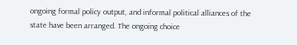ongoing formal policy output, and informal political alliances of the state have been arranged. The ongoing choice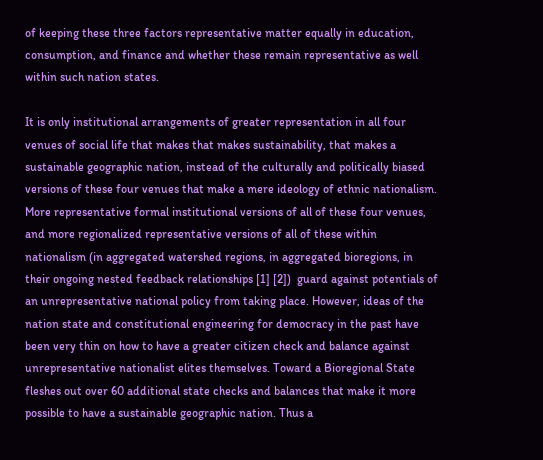of keeping these three factors representative matter equally in education, consumption, and finance and whether these remain representative as well within such nation states.

It is only institutional arrangements of greater representation in all four venues of social life that makes that makes sustainability, that makes a sustainable geographic nation, instead of the culturally and politically biased versions of these four venues that make a mere ideology of ethnic nationalism. More representative formal institutional versions of all of these four venues, and more regionalized representative versions of all of these within nationalism (in aggregated watershed regions, in aggregated bioregions, in their ongoing nested feedback relationships [1] [2])  guard against potentials of an unrepresentative national policy from taking place. However, ideas of the nation state and constitutional engineering for democracy in the past have been very thin on how to have a greater citizen check and balance against unrepresentative nationalist elites themselves. Toward a Bioregional State fleshes out over 60 additional state checks and balances that make it more possible to have a sustainable geographic nation. Thus a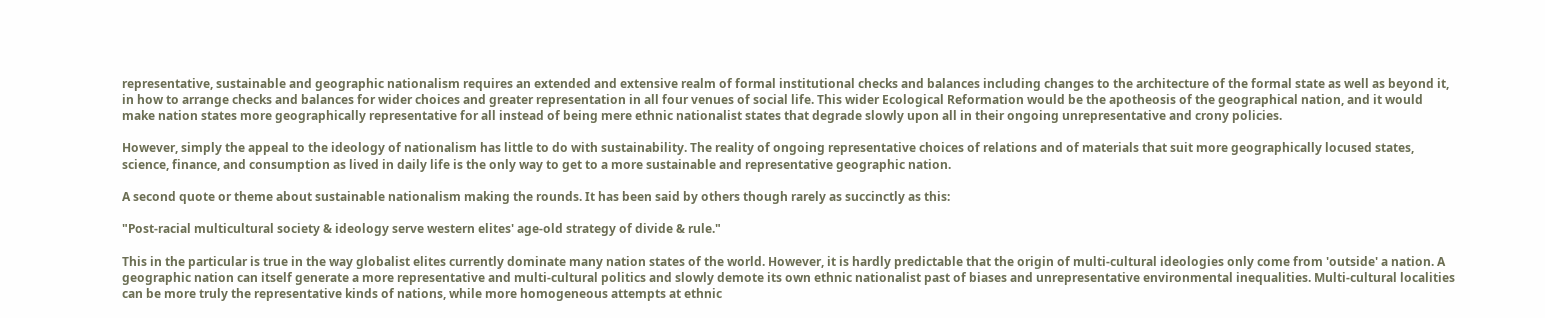representative, sustainable and geographic nationalism requires an extended and extensive realm of formal institutional checks and balances including changes to the architecture of the formal state as well as beyond it, in how to arrange checks and balances for wider choices and greater representation in all four venues of social life. This wider Ecological Reformation would be the apotheosis of the geographical nation, and it would make nation states more geographically representative for all instead of being mere ethnic nationalist states that degrade slowly upon all in their ongoing unrepresentative and crony policies.

However, simply the appeal to the ideology of nationalism has little to do with sustainability. The reality of ongoing representative choices of relations and of materials that suit more geographically locused states, science, finance, and consumption as lived in daily life is the only way to get to a more sustainable and representative geographic nation.

A second quote or theme about sustainable nationalism making the rounds. It has been said by others though rarely as succinctly as this:

"Post-racial multicultural society & ideology serve western elites' age-old strategy of divide & rule."

This in the particular is true in the way globalist elites currently dominate many nation states of the world. However, it is hardly predictable that the origin of multi-cultural ideologies only come from 'outside' a nation. A geographic nation can itself generate a more representative and multi-cultural politics and slowly demote its own ethnic nationalist past of biases and unrepresentative environmental inequalities. Multi-cultural localities can be more truly the representative kinds of nations, while more homogeneous attempts at ethnic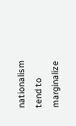nationalism tend to marginalize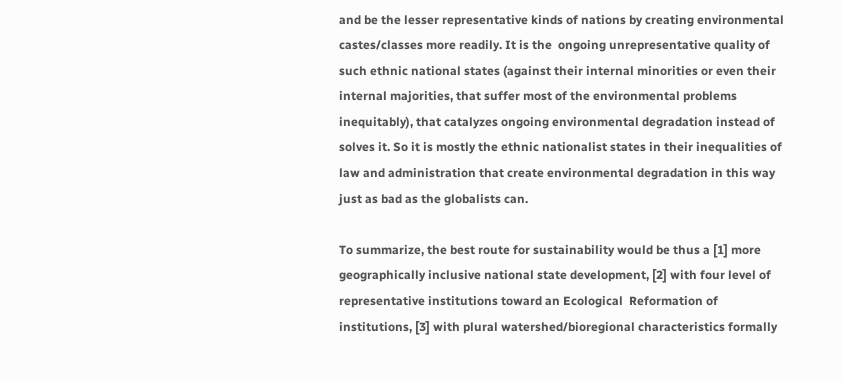and be the lesser representative kinds of nations by creating environmental castes/classes more readily. It is the  ongoing unrepresentative quality of such ethnic national states (against their internal minorities or even their internal majorities, that suffer most of the environmental problems inequitably), that catalyzes ongoing environmental degradation instead of solves it. So it is mostly the ethnic nationalist states in their inequalities of law and administration that create environmental degradation in this way just as bad as the globalists can.

To summarize, the best route for sustainability would be thus a [1] more geographically inclusive national state development, [2] with four level of representative institutions toward an Ecological  Reformation of institutions, [3] with plural watershed/bioregional characteristics formally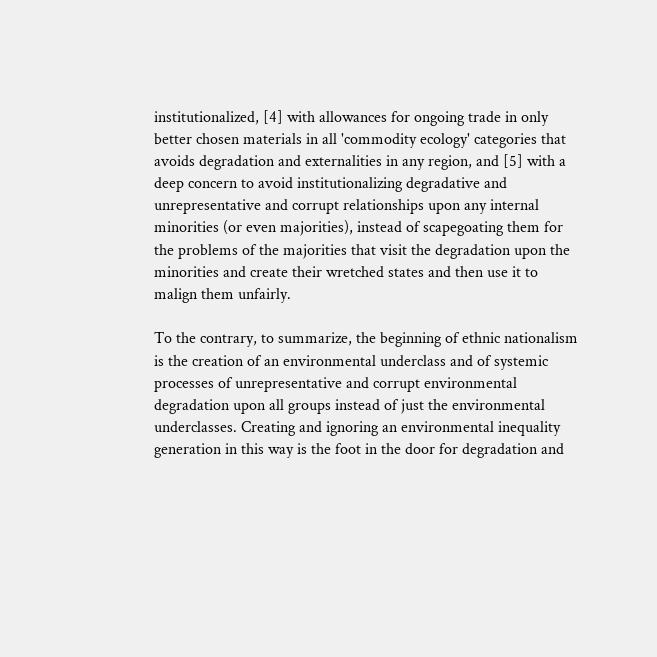institutionalized, [4] with allowances for ongoing trade in only better chosen materials in all 'commodity ecology' categories that avoids degradation and externalities in any region, and [5] with a deep concern to avoid institutionalizing degradative and unrepresentative and corrupt relationships upon any internal minorities (or even majorities), instead of scapegoating them for the problems of the majorities that visit the degradation upon the minorities and create their wretched states and then use it to malign them unfairly.

To the contrary, to summarize, the beginning of ethnic nationalism is the creation of an environmental underclass and of systemic processes of unrepresentative and corrupt environmental degradation upon all groups instead of just the environmental underclasses. Creating and ignoring an environmental inequality generation in this way is the foot in the door for degradation and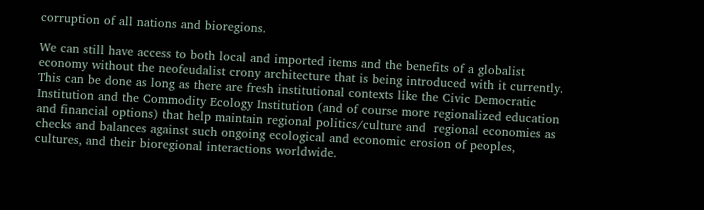corruption of all nations and bioregions.

We can still have access to both local and imported items and the benefits of a globalist economy without the neofeudalist crony architecture that is being introduced with it currently. This can be done as long as there are fresh institutional contexts like the Civic Democratic Institution and the Commodity Ecology Institution (and of course more regionalized education and financial options) that help maintain regional politics/culture and  regional economies as checks and balances against such ongoing ecological and economic erosion of peoples, cultures, and their bioregional interactions worldwide.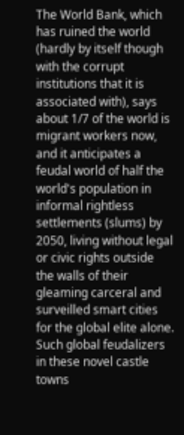The World Bank, which has ruined the world (hardly by itself though with the corrupt institutions that it is associated with), says about 1/7 of the world is migrant workers now, and it anticipates a feudal world of half the world's population in informal rightless settlements (slums) by 2050, living without legal or civic rights outside the walls of their gleaming carceral and surveilled smart cities for the global elite alone. Such global feudalizers in these novel castle towns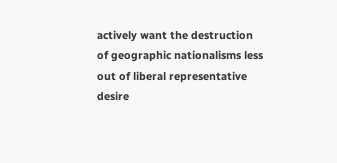actively want the destruction of geographic nationalisms less out of liberal representative desire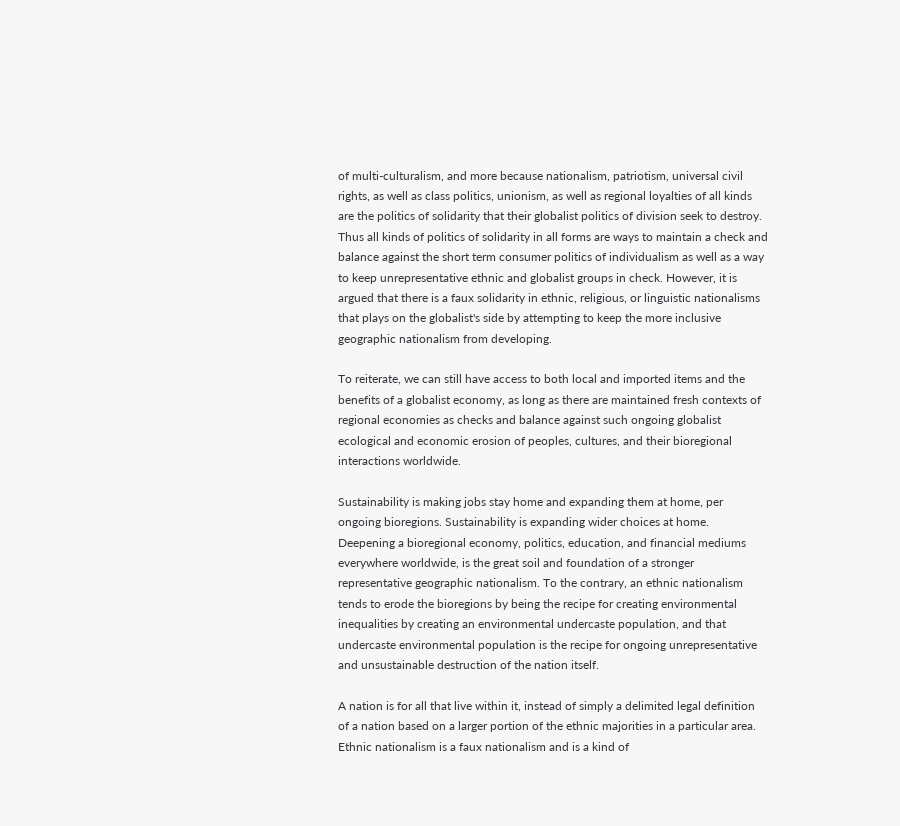of multi-culturalism, and more because nationalism, patriotism, universal civil rights, as well as class politics, unionism, as well as regional loyalties of all kinds are the politics of solidarity that their globalist politics of division seek to destroy. Thus all kinds of politics of solidarity in all forms are ways to maintain a check and balance against the short term consumer politics of individualism as well as a way to keep unrepresentative ethnic and globalist groups in check. However, it is argued that there is a faux solidarity in ethnic, religious, or linguistic nationalisms that plays on the globalist's side by attempting to keep the more inclusive geographic nationalism from developing.

To reiterate, we can still have access to both local and imported items and the benefits of a globalist economy, as long as there are maintained fresh contexts of regional economies as checks and balance against such ongoing globalist ecological and economic erosion of peoples, cultures, and their bioregional interactions worldwide.

Sustainability is making jobs stay home and expanding them at home, per ongoing bioregions. Sustainability is expanding wider choices at home. Deepening a bioregional economy, politics, education, and financial mediums everywhere worldwide, is the great soil and foundation of a stronger representative geographic nationalism. To the contrary, an ethnic nationalism tends to erode the bioregions by being the recipe for creating environmental inequalities by creating an environmental undercaste population, and that undercaste environmental population is the recipe for ongoing unrepresentative and unsustainable destruction of the nation itself.

A nation is for all that live within it, instead of simply a delimited legal definition of a nation based on a larger portion of the ethnic majorities in a particular area. Ethnic nationalism is a faux nationalism and is a kind of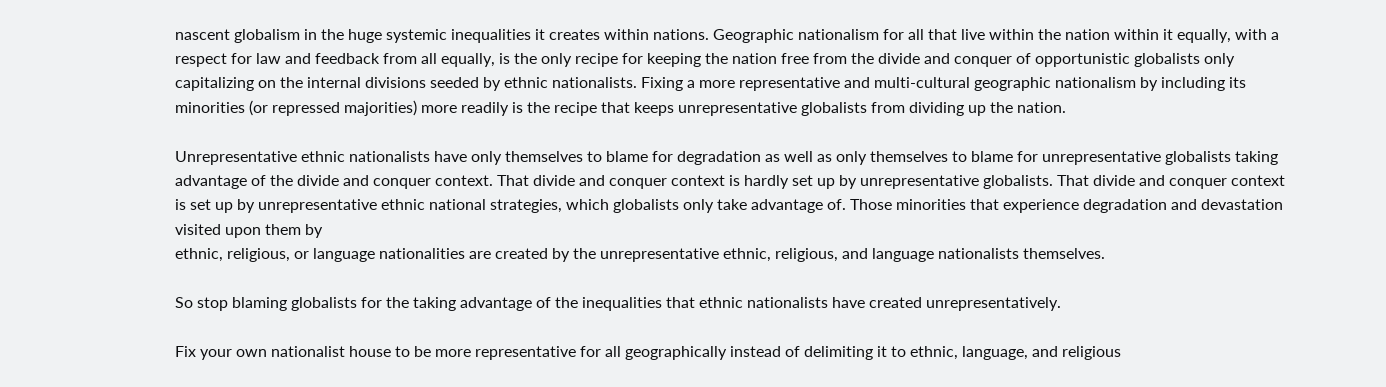nascent globalism in the huge systemic inequalities it creates within nations. Geographic nationalism for all that live within the nation within it equally, with a respect for law and feedback from all equally, is the only recipe for keeping the nation free from the divide and conquer of opportunistic globalists only capitalizing on the internal divisions seeded by ethnic nationalists. Fixing a more representative and multi-cultural geographic nationalism by including its minorities (or repressed majorities) more readily is the recipe that keeps unrepresentative globalists from dividing up the nation.

Unrepresentative ethnic nationalists have only themselves to blame for degradation as well as only themselves to blame for unrepresentative globalists taking advantage of the divide and conquer context. That divide and conquer context is hardly set up by unrepresentative globalists. That divide and conquer context is set up by unrepresentative ethnic national strategies, which globalists only take advantage of. Those minorities that experience degradation and devastation visited upon them by
ethnic, religious, or language nationalities are created by the unrepresentative ethnic, religious, and language nationalists themselves.

So stop blaming globalists for the taking advantage of the inequalities that ethnic nationalists have created unrepresentatively.

Fix your own nationalist house to be more representative for all geographically instead of delimiting it to ethnic, language, and religious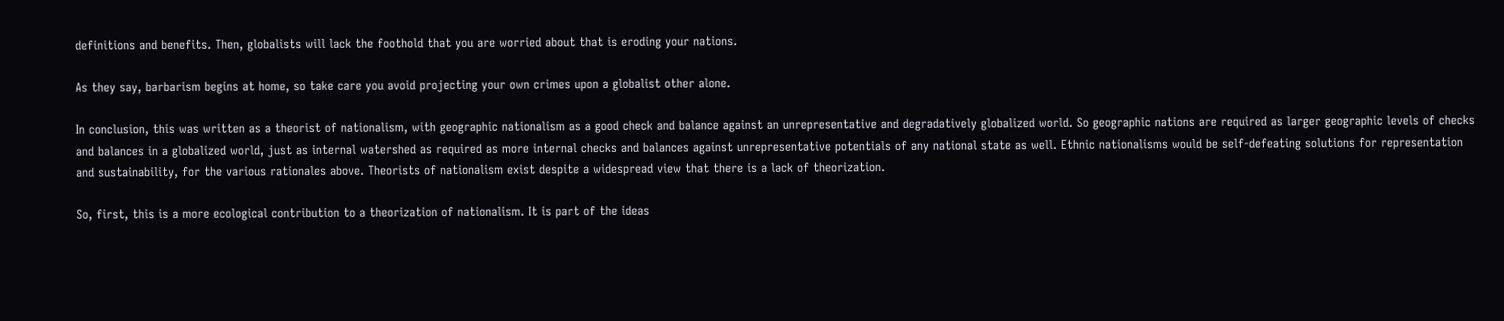definitions and benefits. Then, globalists will lack the foothold that you are worried about that is eroding your nations.

As they say, barbarism begins at home, so take care you avoid projecting your own crimes upon a globalist other alone.

In conclusion, this was written as a theorist of nationalism, with geographic nationalism as a good check and balance against an unrepresentative and degradatively globalized world. So geographic nations are required as larger geographic levels of checks and balances in a globalized world, just as internal watershed as required as more internal checks and balances against unrepresentative potentials of any national state as well. Ethnic nationalisms would be self-defeating solutions for representation and sustainability, for the various rationales above. Theorists of nationalism exist despite a widespread view that there is a lack of theorization.

So, first, this is a more ecological contribution to a theorization of nationalism. It is part of the ideas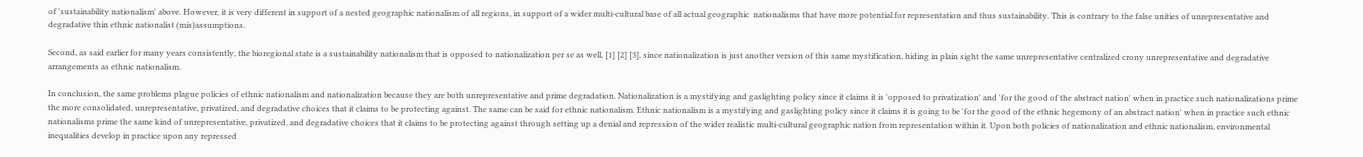of 'sustainability nationalism' above. However, it is very different in support of a nested geographic nationalism of all regions, in support of a wider multi-cultural base of all actual geographic  nationalisms that have more potential for representation and thus sustainability. This is contrary to the false unities of unrepresentative and degradative thin ethnic nationalist (mis)assumptions.

Second, as said earlier for many years consistently, the bioregional state is a sustainability nationalism that is opposed to nationalization per se as well, [1] [2] [3], since nationalization is just another version of this same mystification, hiding in plain sight the same unrepresentative centralized crony unrepresentative and degradative arrangements as ethnic nationalism.

In conclusion, the same problems plague policies of ethnic nationalism and nationalization because they are both unrepresentative and prime degradation. Nationalization is a mystifying and gaslighting policy since it claims it is 'opposed to privatization' and 'for the good of the abstract nation' when in practice such nationalizations prime the more consolidated, unrepresentative, privatized, and degradative choices that it claims to be protecting against. The same can be said for ethnic nationalism. Ethnic nationalism is a mystifying and gaslighting policy since it claims it is going to be 'for the good of the ethnic hegemony of an abstract nation' when in practice such ethnic nationalisms prime the same kind of unrepresentative, privatized, and degradative choices that it claims to be protecting against through setting up a denial and repression of the wider realistic multi-cultural geographic nation from representation within it. Upon both policies of nationalization and ethnic nationalism, environmental inequalities develop in practice upon any repressed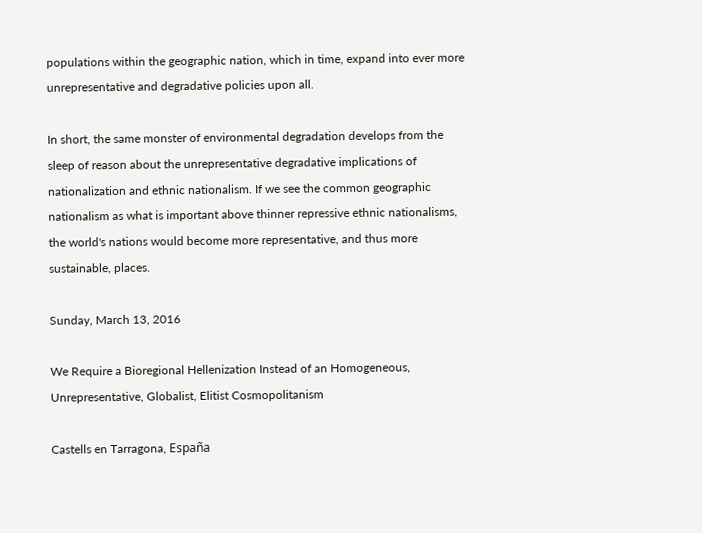populations within the geographic nation, which in time, expand into ever more unrepresentative and degradative policies upon all.

In short, the same monster of environmental degradation develops from the sleep of reason about the unrepresentative degradative implications of nationalization and ethnic nationalism. If we see the common geographic nationalism as what is important above thinner repressive ethnic nationalisms, the world's nations would become more representative, and thus more sustainable, places.

Sunday, March 13, 2016

We Require a Bioregional Hellenization Instead of an Homogeneous, Unrepresentative, Globalist, Elitist Cosmopolitanism

Castells en Tarragona, España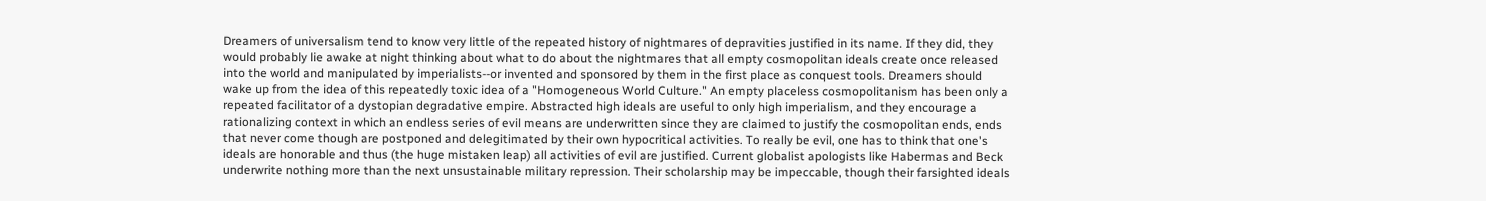Dreamers of universalism tend to know very little of the repeated history of nightmares of depravities justified in its name. If they did, they would probably lie awake at night thinking about what to do about the nightmares that all empty cosmopolitan ideals create once released into the world and manipulated by imperialists--or invented and sponsored by them in the first place as conquest tools. Dreamers should wake up from the idea of this repeatedly toxic idea of a "Homogeneous World Culture." An empty placeless cosmopolitanism has been only a repeated facilitator of a dystopian degradative empire. Abstracted high ideals are useful to only high imperialism, and they encourage a rationalizing context in which an endless series of evil means are underwritten since they are claimed to justify the cosmopolitan ends, ends that never come though are postponed and delegitimated by their own hypocritical activities. To really be evil, one has to think that one's ideals are honorable and thus (the huge mistaken leap) all activities of evil are justified. Current globalist apologists like Habermas and Beck underwrite nothing more than the next unsustainable military repression. Their scholarship may be impeccable, though their farsighted ideals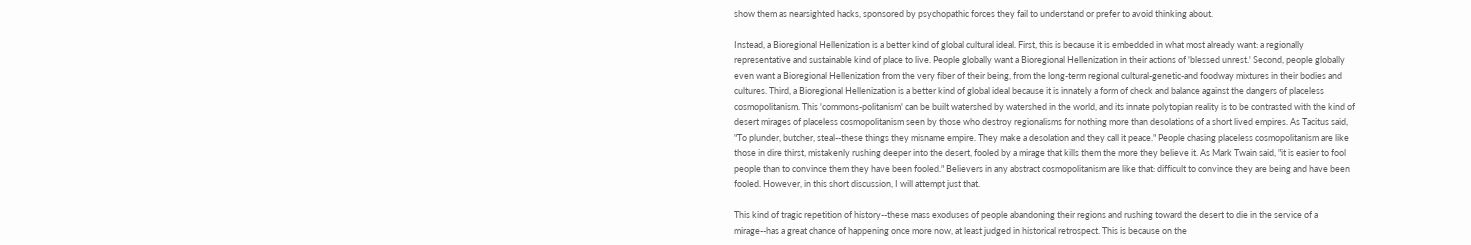show them as nearsighted hacks, sponsored by psychopathic forces they fail to understand or prefer to avoid thinking about.

Instead, a Bioregional Hellenization is a better kind of global cultural ideal. First, this is because it is embedded in what most already want: a regionally representative and sustainable kind of place to live. People globally want a Bioregional Hellenization in their actions of 'blessed unrest.' Second, people globally even want a Bioregional Hellenization from the very fiber of their being, from the long-term regional cultural-genetic-and foodway mixtures in their bodies and cultures. Third, a Bioregional Hellenization is a better kind of global ideal because it is innately a form of check and balance against the dangers of placeless cosmopolitanism. This 'commons-politanism' can be built watershed by watershed in the world, and its innate polytopian reality is to be contrasted with the kind of desert mirages of placeless cosmopolitanism seen by those who destroy regionalisms for nothing more than desolations of a short lived empires. As Tacitus said, "To plunder, butcher, steal--these things they misname empire. They make a desolation and they call it peace." People chasing placeless cosmopolitanism are like those in dire thirst, mistakenly rushing deeper into the desert, fooled by a mirage that kills them the more they believe it. As Mark Twain said, "it is easier to fool people than to convince them they have been fooled." Believers in any abstract cosmopolitanism are like that: difficult to convince they are being and have been fooled. However, in this short discussion, I will attempt just that.

This kind of tragic repetition of history--these mass exoduses of people abandoning their regions and rushing toward the desert to die in the service of a mirage--has a great chance of happening once more now, at least judged in historical retrospect. This is because on the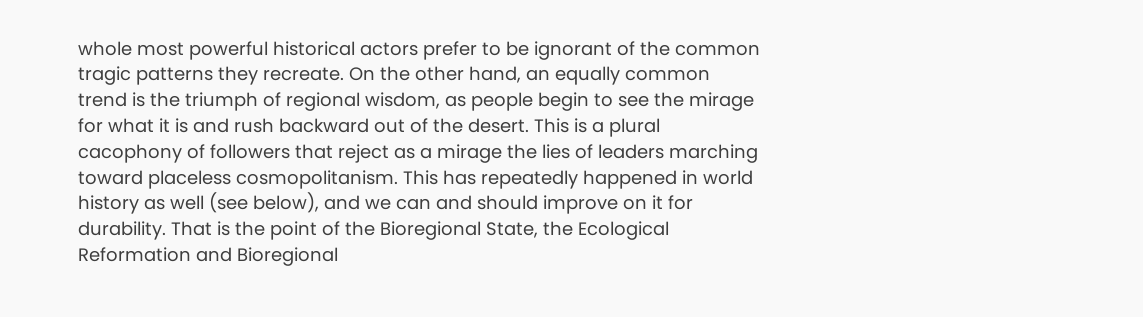whole most powerful historical actors prefer to be ignorant of the common tragic patterns they recreate. On the other hand, an equally common trend is the triumph of regional wisdom, as people begin to see the mirage for what it is and rush backward out of the desert. This is a plural cacophony of followers that reject as a mirage the lies of leaders marching toward placeless cosmopolitanism. This has repeatedly happened in world history as well (see below), and we can and should improve on it for durability. That is the point of the Bioregional State, the Ecological Reformation and Bioregional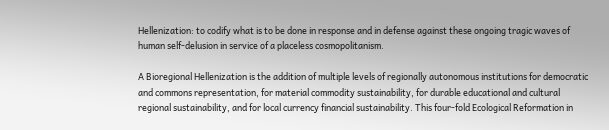Hellenization: to codify what is to be done in response and in defense against these ongoing tragic waves of human self-delusion in service of a placeless cosmopolitanism.

A Bioregional Hellenization is the addition of multiple levels of regionally autonomous institutions for democratic and commons representation, for material commodity sustainability, for durable educational and cultural regional sustainability, and for local currency financial sustainability. This four-fold Ecological Reformation in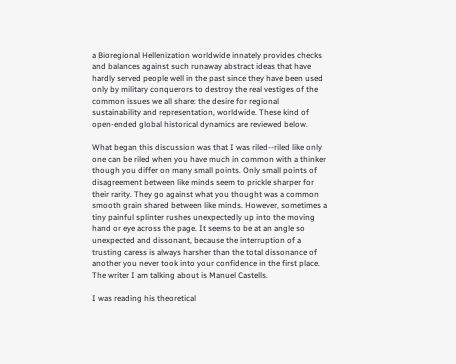a Bioregional Hellenization worldwide innately provides checks and balances against such runaway abstract ideas that have hardly served people well in the past since they have been used only by military conquerors to destroy the real vestiges of the common issues we all share: the desire for regional sustainability and representation, worldwide. These kind of open-ended global historical dynamics are reviewed below.

What began this discussion was that I was riled--riled like only one can be riled when you have much in common with a thinker though you differ on many small points. Only small points of disagreement between like minds seem to prickle sharper for their rarity. They go against what you thought was a common smooth grain shared between like minds. However, sometimes a tiny painful splinter rushes unexpectedly up into the moving hand or eye across the page. It seems to be at an angle so unexpected and dissonant, because the interruption of a trusting caress is always harsher than the total dissonance of another you never took into your confidence in the first place. The writer I am talking about is Manuel Castells.

I was reading his theoretical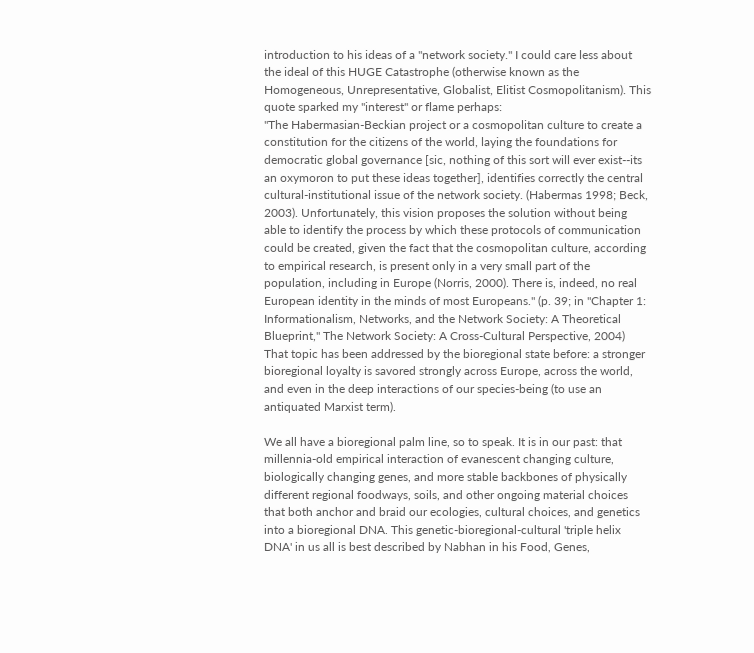introduction to his ideas of a "network society." I could care less about the ideal of this HUGE Catastrophe (otherwise known as the Homogeneous, Unrepresentative, Globalist, Elitist Cosmopolitanism). This quote sparked my "interest" or flame perhaps:
"The Habermasian-Beckian project or a cosmopolitan culture to create a constitution for the citizens of the world, laying the foundations for democratic global governance [sic, nothing of this sort will ever exist--its an oxymoron to put these ideas together], identifies correctly the central cultural-institutional issue of the network society. (Habermas 1998; Beck, 2003). Unfortunately, this vision proposes the solution without being able to identify the process by which these protocols of communication could be created, given the fact that the cosmopolitan culture, according to empirical research, is present only in a very small part of the population, including in Europe (Norris, 2000). There is, indeed, no real European identity in the minds of most Europeans." (p. 39; in "Chapter 1: Informationalism, Networks, and the Network Society: A Theoretical Blueprint," The Network Society: A Cross-Cultural Perspective, 2004)
That topic has been addressed by the bioregional state before: a stronger bioregional loyalty is savored strongly across Europe, across the world, and even in the deep interactions of our species-being (to use an antiquated Marxist term).

We all have a bioregional palm line, so to speak. It is in our past: that millennia-old empirical interaction of evanescent changing culture, biologically changing genes, and more stable backbones of physically different regional foodways, soils, and other ongoing material choices that both anchor and braid our ecologies, cultural choices, and genetics into a bioregional DNA. This genetic-bioregional-cultural 'triple helix DNA' in us all is best described by Nabhan in his Food, Genes,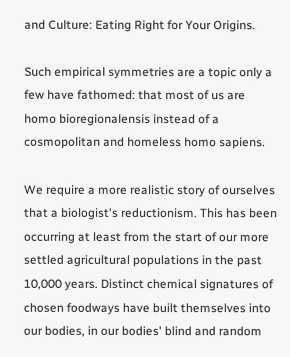and Culture: Eating Right for Your Origins.

Such empirical symmetries are a topic only a few have fathomed: that most of us are homo bioregionalensis instead of a cosmopolitan and homeless homo sapiens.

We require a more realistic story of ourselves that a biologist's reductionism. This has been occurring at least from the start of our more settled agricultural populations in the past 10,000 years. Distinct chemical signatures of chosen foodways have built themselves into our bodies, in our bodies' blind and random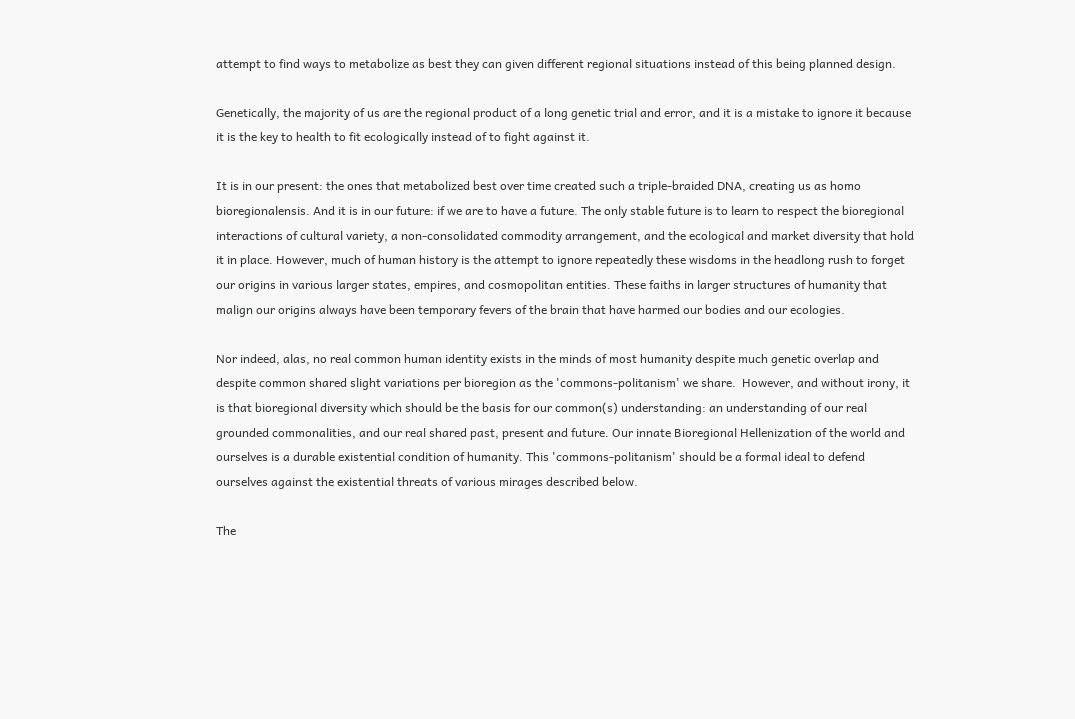attempt to find ways to metabolize as best they can given different regional situations instead of this being planned design.

Genetically, the majority of us are the regional product of a long genetic trial and error, and it is a mistake to ignore it because it is the key to health to fit ecologically instead of to fight against it.

It is in our present: the ones that metabolized best over time created such a triple-braided DNA, creating us as homo bioregionalensis. And it is in our future: if we are to have a future. The only stable future is to learn to respect the bioregional interactions of cultural variety, a non-consolidated commodity arrangement, and the ecological and market diversity that hold it in place. However, much of human history is the attempt to ignore repeatedly these wisdoms in the headlong rush to forget our origins in various larger states, empires, and cosmopolitan entities. These faiths in larger structures of humanity that malign our origins always have been temporary fevers of the brain that have harmed our bodies and our ecologies.

Nor indeed, alas, no real common human identity exists in the minds of most humanity despite much genetic overlap and despite common shared slight variations per bioregion as the 'commons-politanism' we share.  However, and without irony, it is that bioregional diversity which should be the basis for our common(s) understanding: an understanding of our real grounded commonalities, and our real shared past, present and future. Our innate Bioregional Hellenization of the world and ourselves is a durable existential condition of humanity. This 'commons-politanism' should be a formal ideal to defend ourselves against the existential threats of various mirages described below.

The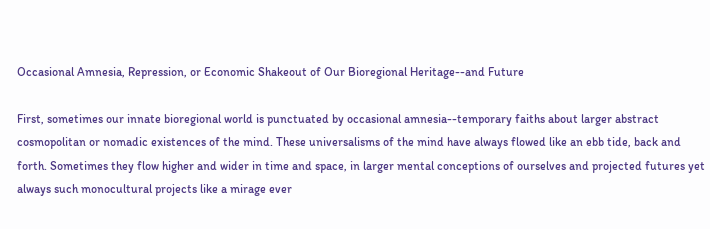Occasional Amnesia, Repression, or Economic Shakeout of Our Bioregional Heritage--and Future

First, sometimes our innate bioregional world is punctuated by occasional amnesia--temporary faiths about larger abstract cosmopolitan or nomadic existences of the mind. These universalisms of the mind have always flowed like an ebb tide, back and forth. Sometimes they flow higher and wider in time and space, in larger mental conceptions of ourselves and projected futures yet always such monocultural projects like a mirage ever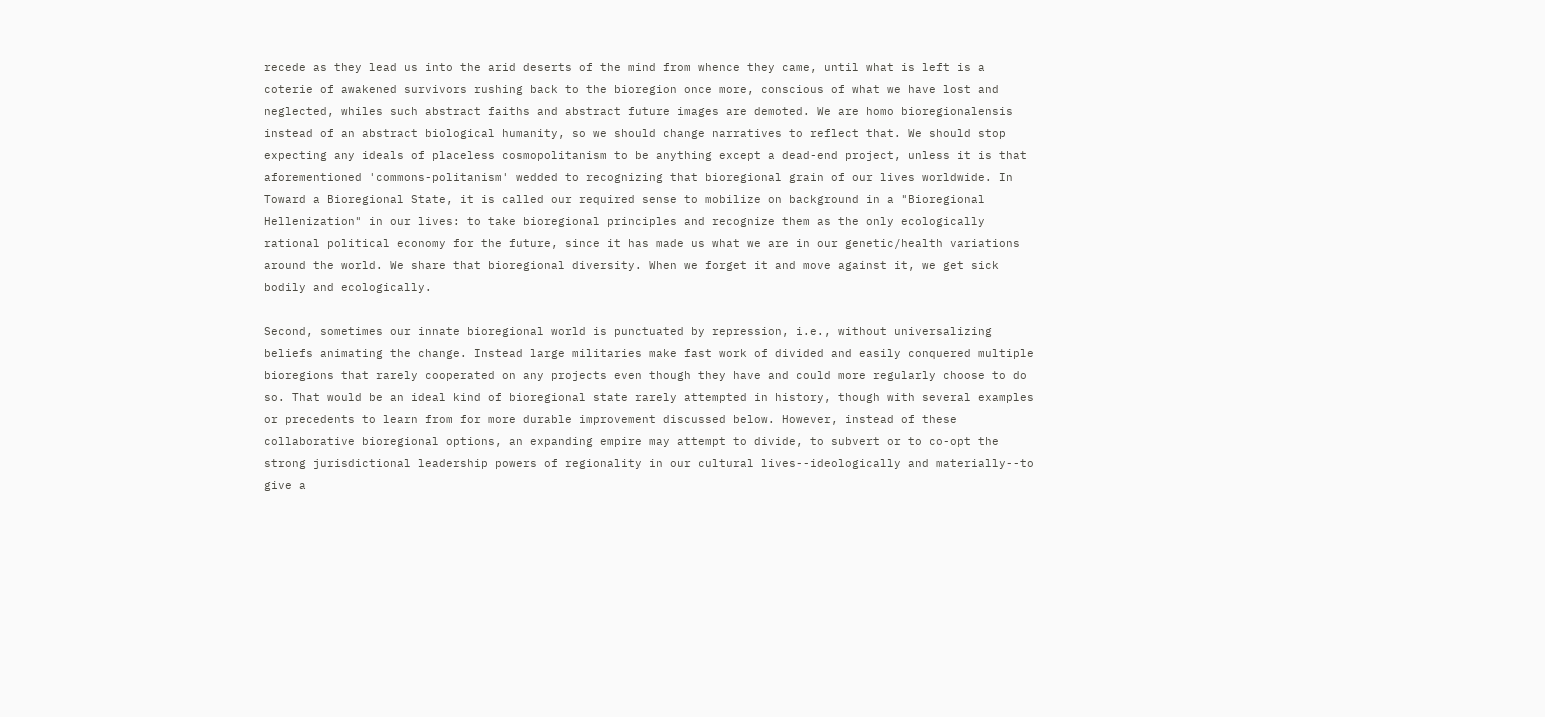recede as they lead us into the arid deserts of the mind from whence they came, until what is left is a coterie of awakened survivors rushing back to the bioregion once more, conscious of what we have lost and neglected, whiles such abstract faiths and abstract future images are demoted. We are homo bioregionalensis instead of an abstract biological humanity, so we should change narratives to reflect that. We should stop expecting any ideals of placeless cosmopolitanism to be anything except a dead-end project, unless it is that aforementioned 'commons-politanism' wedded to recognizing that bioregional grain of our lives worldwide. In Toward a Bioregional State, it is called our required sense to mobilize on background in a "Bioregional Hellenization" in our lives: to take bioregional principles and recognize them as the only ecologically rational political economy for the future, since it has made us what we are in our genetic/health variations around the world. We share that bioregional diversity. When we forget it and move against it, we get sick bodily and ecologically.

Second, sometimes our innate bioregional world is punctuated by repression, i.e., without universalizing beliefs animating the change. Instead large militaries make fast work of divided and easily conquered multiple bioregions that rarely cooperated on any projects even though they have and could more regularly choose to do so. That would be an ideal kind of bioregional state rarely attempted in history, though with several examples or precedents to learn from for more durable improvement discussed below. However, instead of these collaborative bioregional options, an expanding empire may attempt to divide, to subvert or to co-opt the strong jurisdictional leadership powers of regionality in our cultural lives--ideologically and materially--to give a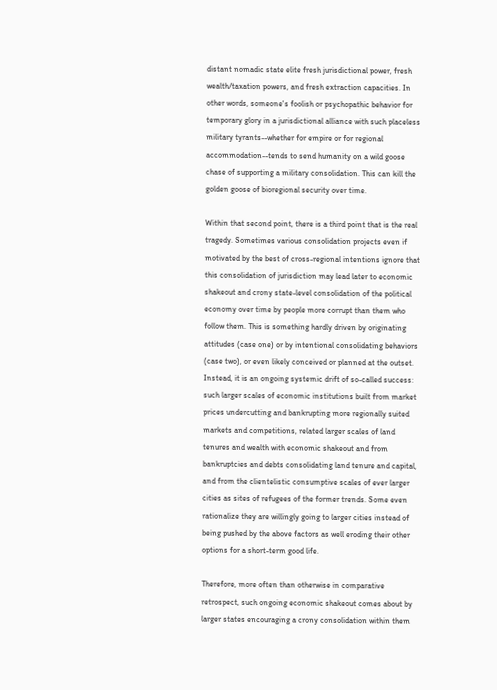distant nomadic state elite fresh jurisdictional power, fresh wealth/taxation powers, and fresh extraction capacities. In other words, someone's foolish or psychopathic behavior for temporary glory in a jurisdictional alliance with such placeless military tyrants--whether for empire or for regional accommodation--tends to send humanity on a wild goose chase of supporting a military consolidation. This can kill the golden goose of bioregional security over time.

Within that second point, there is a third point that is the real tragedy. Sometimes various consolidation projects even if motivated by the best of cross-regional intentions ignore that this consolidation of jurisdiction may lead later to economic shakeout and crony state-level consolidation of the political economy over time by people more corrupt than them who follow them. This is something hardly driven by originating attitudes (case one) or by intentional consolidating behaviors (case two), or even likely conceived or planned at the outset. Instead, it is an ongoing systemic drift of so-called success: such larger scales of economic institutions built from market prices undercutting and bankrupting more regionally suited markets and competitions, related larger scales of land tenures and wealth with economic shakeout and from bankruptcies and debts consolidating land tenure and capital, and from the clientelistic consumptive scales of ever larger cities as sites of refugees of the former trends. Some even rationalize they are willingly going to larger cities instead of being pushed by the above factors as well eroding their other options for a short-term good life.

Therefore, more often than otherwise in comparative retrospect, such ongoing economic shakeout comes about by larger states encouraging a crony consolidation within them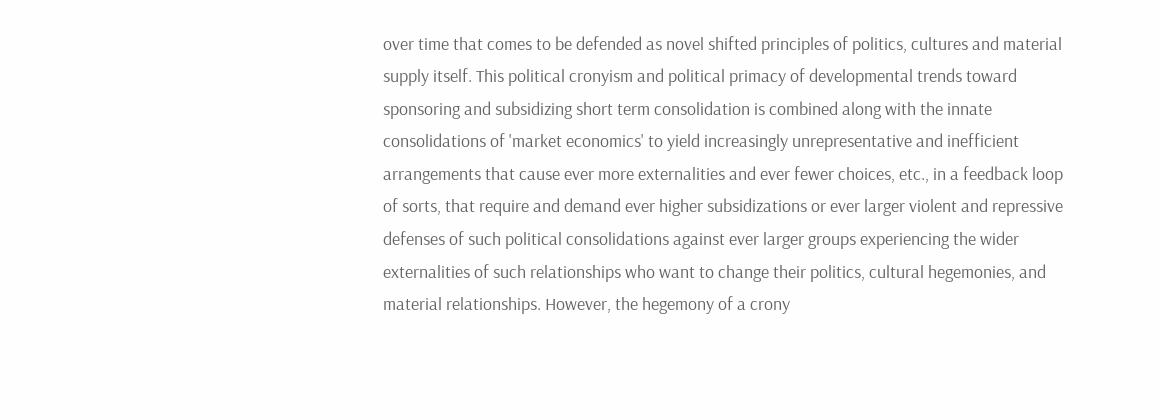over time that comes to be defended as novel shifted principles of politics, cultures and material supply itself. This political cronyism and political primacy of developmental trends toward sponsoring and subsidizing short term consolidation is combined along with the innate consolidations of 'market economics' to yield increasingly unrepresentative and inefficient arrangements that cause ever more externalities and ever fewer choices, etc., in a feedback loop of sorts, that require and demand ever higher subsidizations or ever larger violent and repressive defenses of such political consolidations against ever larger groups experiencing the wider externalities of such relationships who want to change their politics, cultural hegemonies, and material relationships. However, the hegemony of a crony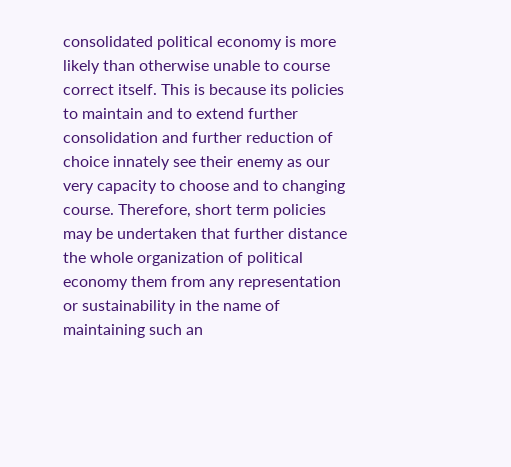consolidated political economy is more likely than otherwise unable to course correct itself. This is because its policies to maintain and to extend further consolidation and further reduction of choice innately see their enemy as our very capacity to choose and to changing course. Therefore, short term policies may be undertaken that further distance the whole organization of political economy them from any representation or sustainability in the name of maintaining such an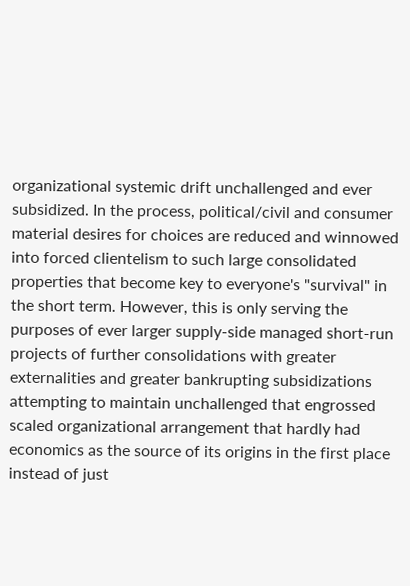organizational systemic drift unchallenged and ever subsidized. In the process, political/civil and consumer material desires for choices are reduced and winnowed into forced clientelism to such large consolidated properties that become key to everyone's "survival" in the short term. However, this is only serving the purposes of ever larger supply-side managed short-run projects of further consolidations with greater externalities and greater bankrupting subsidizations attempting to maintain unchallenged that engrossed scaled organizational arrangement that hardly had economics as the source of its origins in the first place instead of just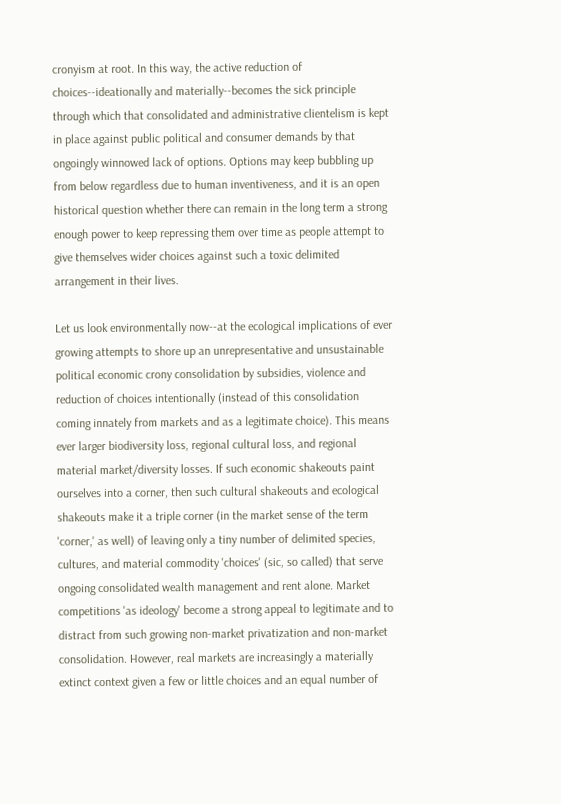cronyism at root. In this way, the active reduction of choices--ideationally and materially--becomes the sick principle through which that consolidated and administrative clientelism is kept in place against public political and consumer demands by that ongoingly winnowed lack of options. Options may keep bubbling up from below regardless due to human inventiveness, and it is an open historical question whether there can remain in the long term a strong enough power to keep repressing them over time as people attempt to give themselves wider choices against such a toxic delimited arrangement in their lives.

Let us look environmentally now--at the ecological implications of ever growing attempts to shore up an unrepresentative and unsustainable political economic crony consolidation by subsidies, violence and reduction of choices intentionally (instead of this consolidation coming innately from markets and as a legitimate choice). This means ever larger biodiversity loss, regional cultural loss, and regional material market/diversity losses. If such economic shakeouts paint ourselves into a corner, then such cultural shakeouts and ecological shakeouts make it a triple corner (in the market sense of the term 'corner,' as well) of leaving only a tiny number of delimited species, cultures, and material commodity 'choices' (sic, so called) that serve ongoing consolidated wealth management and rent alone. Market competitions 'as ideology' become a strong appeal to legitimate and to distract from such growing non-market privatization and non-market consolidation. However, real markets are increasingly a materially extinct context given a few or little choices and an equal number of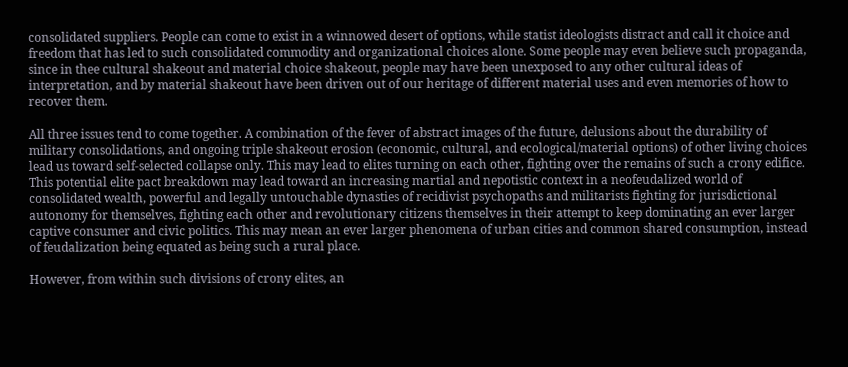consolidated suppliers. People can come to exist in a winnowed desert of options, while statist ideologists distract and call it choice and freedom that has led to such consolidated commodity and organizational choices alone. Some people may even believe such propaganda, since in thee cultural shakeout and material choice shakeout, people may have been unexposed to any other cultural ideas of interpretation, and by material shakeout have been driven out of our heritage of different material uses and even memories of how to recover them.

All three issues tend to come together. A combination of the fever of abstract images of the future, delusions about the durability of military consolidations, and ongoing triple shakeout erosion (economic, cultural, and ecological/material options) of other living choices lead us toward self-selected collapse only. This may lead to elites turning on each other, fighting over the remains of such a crony edifice. This potential elite pact breakdown may lead toward an increasing martial and nepotistic context in a neofeudalized world of consolidated wealth, powerful and legally untouchable dynasties of recidivist psychopaths and militarists fighting for jurisdictional autonomy for themselves, fighting each other and revolutionary citizens themselves in their attempt to keep dominating an ever larger captive consumer and civic politics. This may mean an ever larger phenomena of urban cities and common shared consumption, instead of feudalization being equated as being such a rural place.

However, from within such divisions of crony elites, an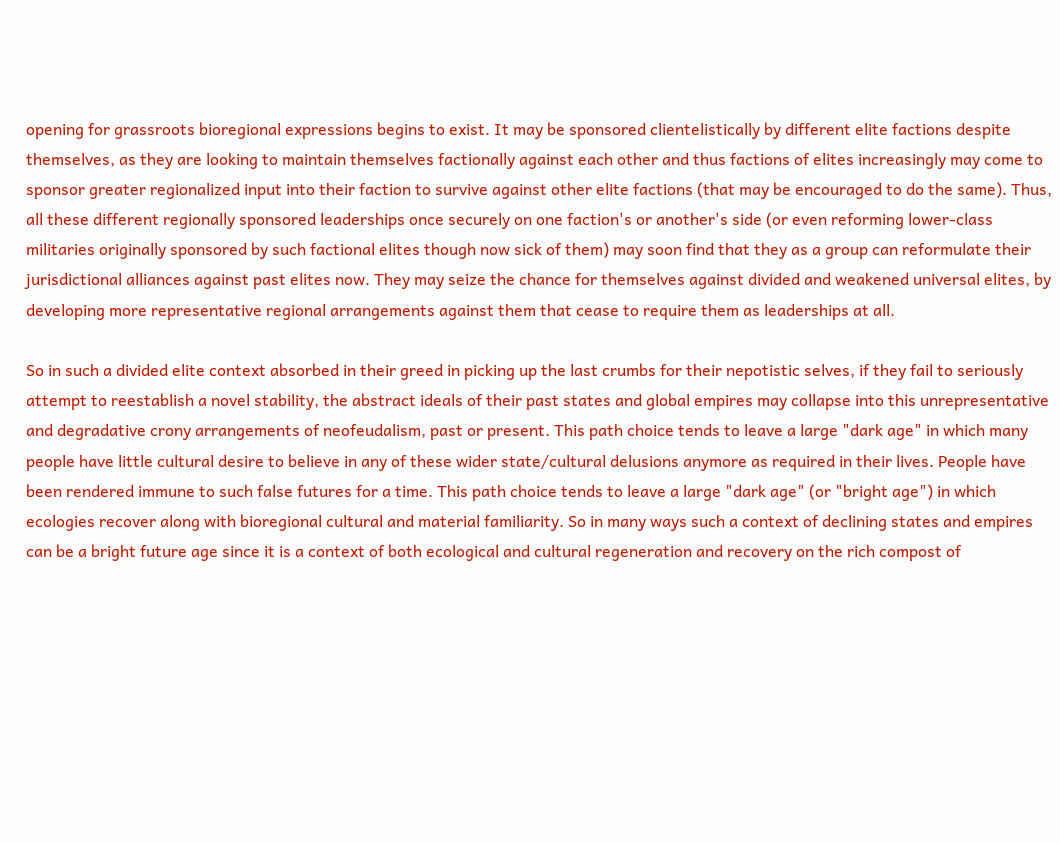opening for grassroots bioregional expressions begins to exist. It may be sponsored clientelistically by different elite factions despite themselves, as they are looking to maintain themselves factionally against each other and thus factions of elites increasingly may come to sponsor greater regionalized input into their faction to survive against other elite factions (that may be encouraged to do the same). Thus, all these different regionally sponsored leaderships once securely on one faction's or another's side (or even reforming lower-class militaries originally sponsored by such factional elites though now sick of them) may soon find that they as a group can reformulate their jurisdictional alliances against past elites now. They may seize the chance for themselves against divided and weakened universal elites, by developing more representative regional arrangements against them that cease to require them as leaderships at all.

So in such a divided elite context absorbed in their greed in picking up the last crumbs for their nepotistic selves, if they fail to seriously attempt to reestablish a novel stability, the abstract ideals of their past states and global empires may collapse into this unrepresentative and degradative crony arrangements of neofeudalism, past or present. This path choice tends to leave a large "dark age" in which many people have little cultural desire to believe in any of these wider state/cultural delusions anymore as required in their lives. People have been rendered immune to such false futures for a time. This path choice tends to leave a large "dark age" (or "bright age") in which ecologies recover along with bioregional cultural and material familiarity. So in many ways such a context of declining states and empires can be a bright future age since it is a context of both ecological and cultural regeneration and recovery on the rich compost of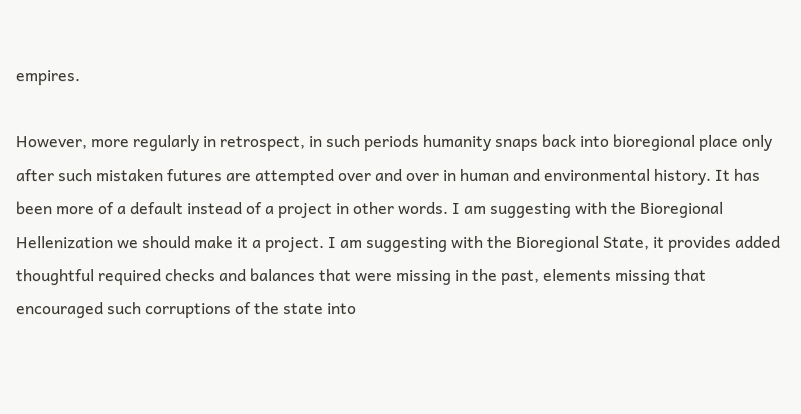empires.

However, more regularly in retrospect, in such periods humanity snaps back into bioregional place only after such mistaken futures are attempted over and over in human and environmental history. It has been more of a default instead of a project in other words. I am suggesting with the Bioregional Hellenization we should make it a project. I am suggesting with the Bioregional State, it provides added thoughtful required checks and balances that were missing in the past, elements missing that encouraged such corruptions of the state into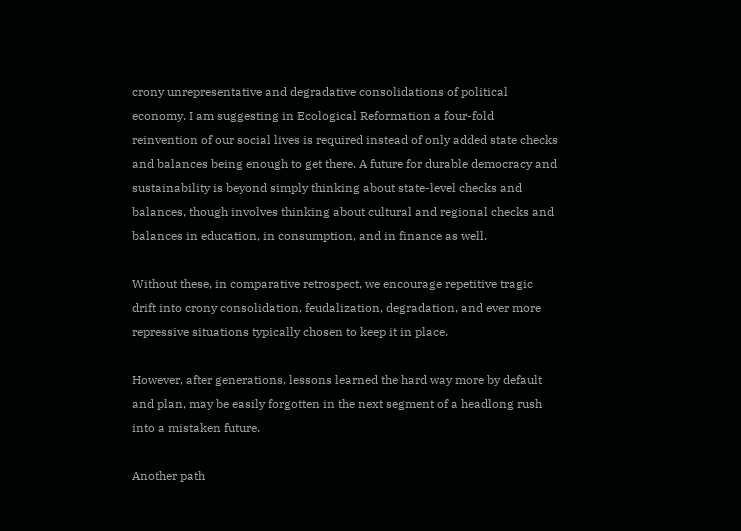crony unrepresentative and degradative consolidations of political economy. I am suggesting in Ecological Reformation a four-fold reinvention of our social lives is required instead of only added state checks and balances being enough to get there. A future for durable democracy and sustainability is beyond simply thinking about state-level checks and balances, though involves thinking about cultural and regional checks and balances in education, in consumption, and in finance as well.

Without these, in comparative retrospect, we encourage repetitive tragic drift into crony consolidation, feudalization, degradation, and ever more repressive situations typically chosen to keep it in place.

However, after generations, lessons learned the hard way more by default and plan, may be easily forgotten in the next segment of a headlong rush into a mistaken future.

Another path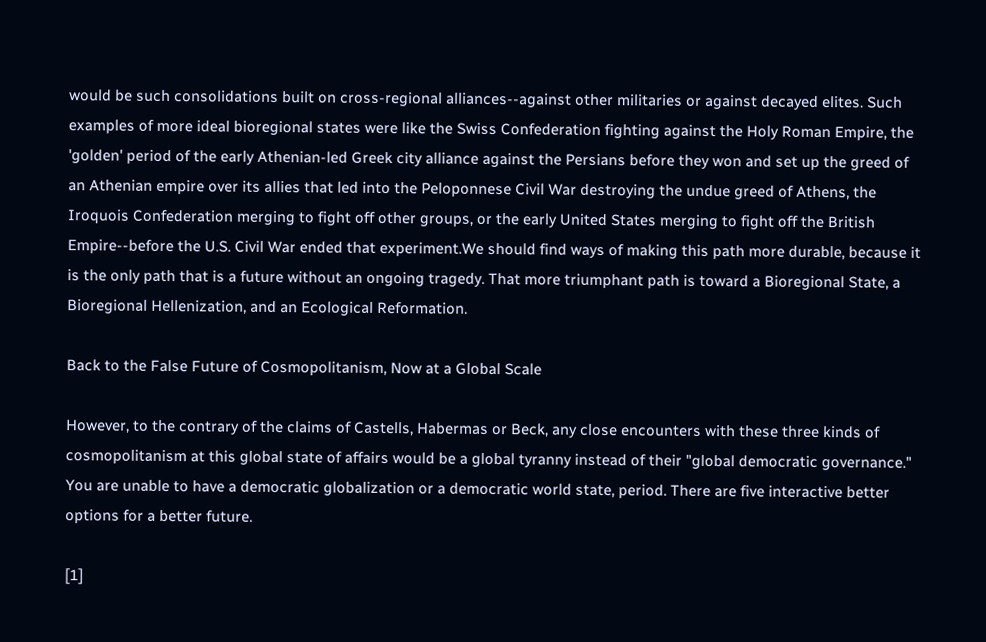would be such consolidations built on cross-regional alliances--against other militaries or against decayed elites. Such examples of more ideal bioregional states were like the Swiss Confederation fighting against the Holy Roman Empire, the 'golden' period of the early Athenian-led Greek city alliance against the Persians before they won and set up the greed of an Athenian empire over its allies that led into the Peloponnese Civil War destroying the undue greed of Athens, the Iroquois Confederation merging to fight off other groups, or the early United States merging to fight off the British Empire--before the U.S. Civil War ended that experiment.We should find ways of making this path more durable, because it is the only path that is a future without an ongoing tragedy. That more triumphant path is toward a Bioregional State, a Bioregional Hellenization, and an Ecological Reformation.

Back to the False Future of Cosmopolitanism, Now at a Global Scale

However, to the contrary of the claims of Castells, Habermas or Beck, any close encounters with these three kinds of cosmopolitanism at this global state of affairs would be a global tyranny instead of their "global democratic governance." You are unable to have a democratic globalization or a democratic world state, period. There are five interactive better options for a better future.

[1]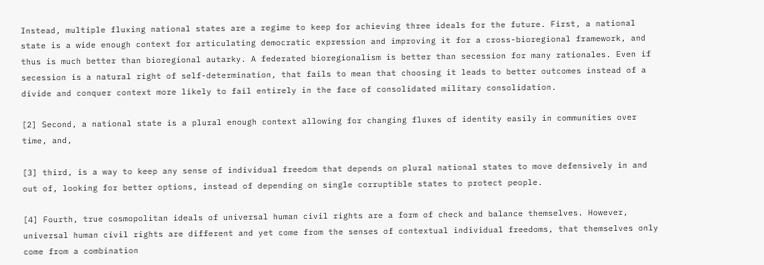Instead, multiple fluxing national states are a regime to keep for achieving three ideals for the future. First, a national state is a wide enough context for articulating democratic expression and improving it for a cross-bioregional framework, and thus is much better than bioregional autarky. A federated bioregionalism is better than secession for many rationales. Even if secession is a natural right of self-determination, that fails to mean that choosing it leads to better outcomes instead of a divide and conquer context more likely to fail entirely in the face of consolidated military consolidation.

[2] Second, a national state is a plural enough context allowing for changing fluxes of identity easily in communities over time, and,

[3] third, is a way to keep any sense of individual freedom that depends on plural national states to move defensively in and out of, looking for better options, instead of depending on single corruptible states to protect people.

[4] Fourth, true cosmopolitan ideals of universal human civil rights are a form of check and balance themselves. However, universal human civil rights are different and yet come from the senses of contextual individual freedoms, that themselves only come from a combination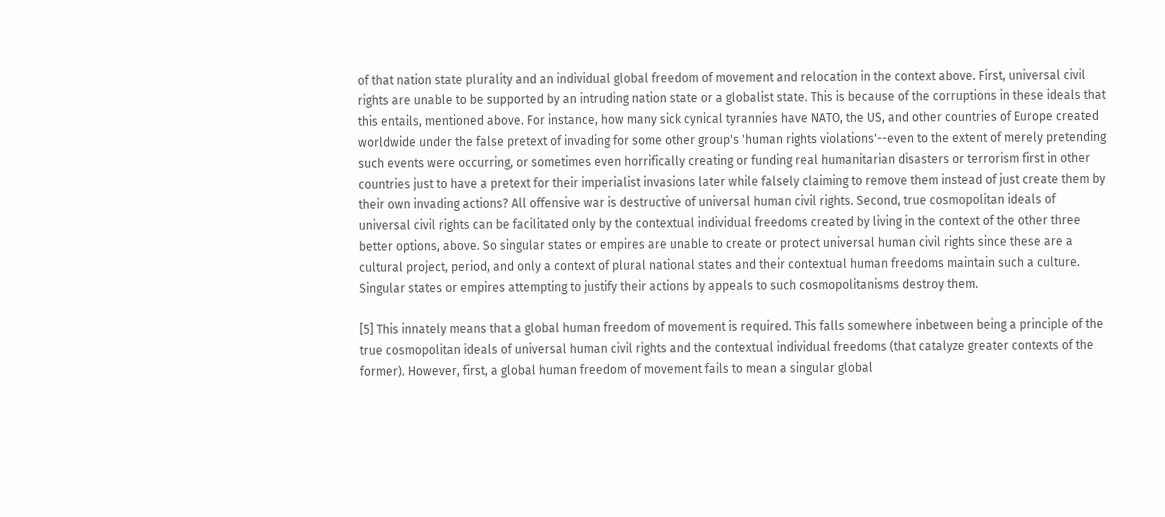of that nation state plurality and an individual global freedom of movement and relocation in the context above. First, universal civil rights are unable to be supported by an intruding nation state or a globalist state. This is because of the corruptions in these ideals that this entails, mentioned above. For instance, how many sick cynical tyrannies have NATO, the US, and other countries of Europe created worldwide under the false pretext of invading for some other group's 'human rights violations'--even to the extent of merely pretending such events were occurring, or sometimes even horrifically creating or funding real humanitarian disasters or terrorism first in other countries just to have a pretext for their imperialist invasions later while falsely claiming to remove them instead of just create them by their own invading actions? All offensive war is destructive of universal human civil rights. Second, true cosmopolitan ideals of universal civil rights can be facilitated only by the contextual individual freedoms created by living in the context of the other three better options, above. So singular states or empires are unable to create or protect universal human civil rights since these are a cultural project, period, and only a context of plural national states and their contextual human freedoms maintain such a culture. Singular states or empires attempting to justify their actions by appeals to such cosmopolitanisms destroy them.

[5] This innately means that a global human freedom of movement is required. This falls somewhere inbetween being a principle of the true cosmopolitan ideals of universal human civil rights and the contextual individual freedoms (that catalyze greater contexts of the former). However, first, a global human freedom of movement fails to mean a singular global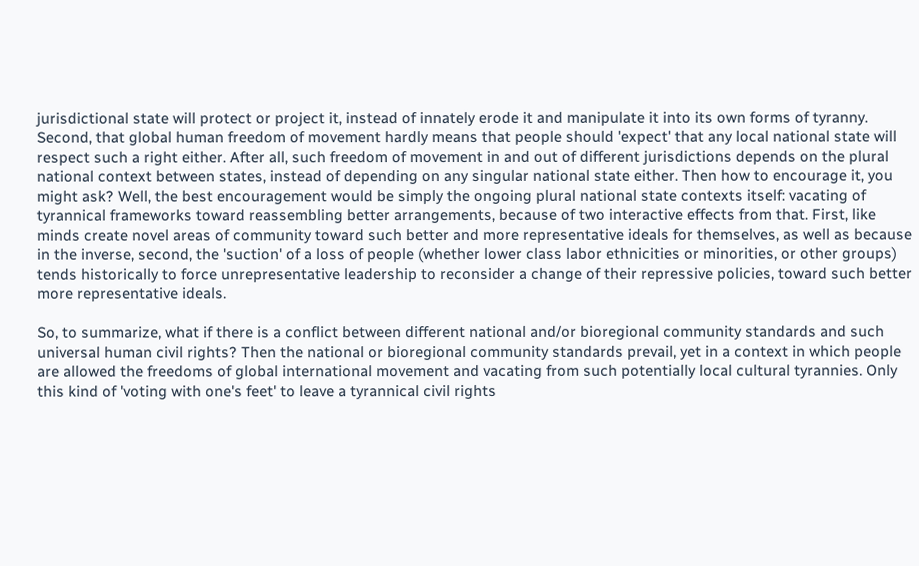jurisdictional state will protect or project it, instead of innately erode it and manipulate it into its own forms of tyranny. Second, that global human freedom of movement hardly means that people should 'expect' that any local national state will respect such a right either. After all, such freedom of movement in and out of different jurisdictions depends on the plural national context between states, instead of depending on any singular national state either. Then how to encourage it, you might ask? Well, the best encouragement would be simply the ongoing plural national state contexts itself: vacating of tyrannical frameworks toward reassembling better arrangements, because of two interactive effects from that. First, like minds create novel areas of community toward such better and more representative ideals for themselves, as well as because in the inverse, second, the 'suction' of a loss of people (whether lower class labor ethnicities or minorities, or other groups) tends historically to force unrepresentative leadership to reconsider a change of their repressive policies, toward such better more representative ideals.

So, to summarize, what if there is a conflict between different national and/or bioregional community standards and such universal human civil rights? Then the national or bioregional community standards prevail, yet in a context in which people are allowed the freedoms of global international movement and vacating from such potentially local cultural tyrannies. Only this kind of 'voting with one's feet' to leave a tyrannical civil rights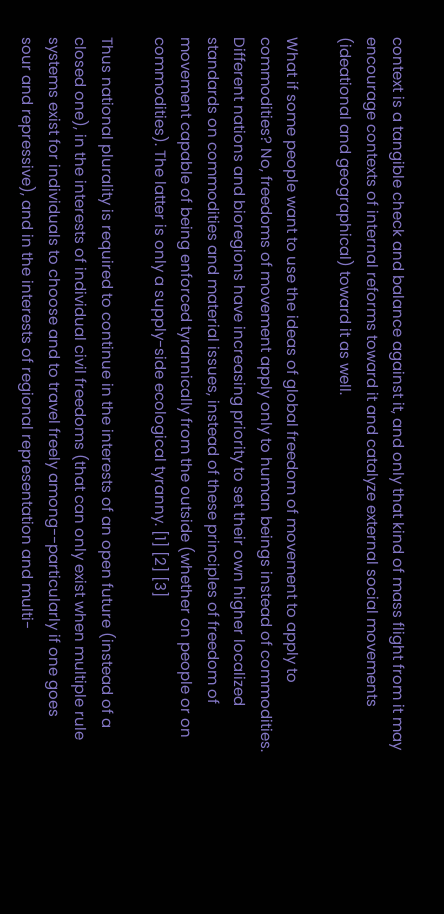context is a tangible check and balance against it, and only that kind of mass flight from it may encourage contexts of internal reforms toward it and catalyze external social movements (ideational and geographical) toward it as well.

What if some people want to use the ideas of global freedom of movement to apply to commodities? No, freedoms of movement apply only to human beings instead of commodities. Different nations and bioregions have increasing priority to set their own higher localized standards on commodities and material issues, instead of these principles of freedom of movement capable of being enforced tyrannically from the outside (whether on people or on commodities). The latter is only a supply-side ecological tyranny. [1] [2] [3]

Thus national plurality is required to continue in the interests of an open future (instead of a closed one), in the interests of individual civil freedoms (that can only exist when multiple rule systems exist for individuals to choose and to travel freely among--particularly if one goes sour and repressive), and in the interests of regional representation and multi-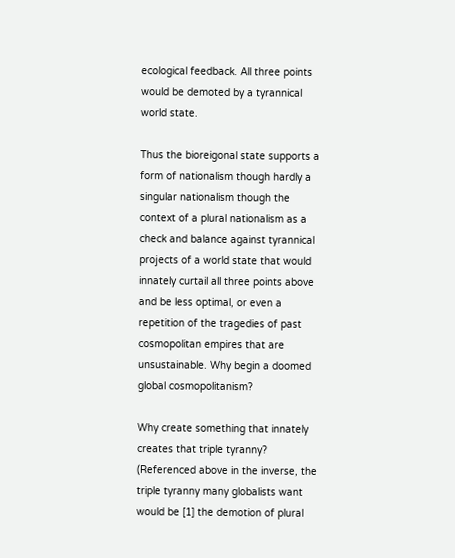ecological feedback. All three points would be demoted by a tyrannical world state.

Thus the bioreigonal state supports a form of nationalism though hardly a singular nationalism though the context of a plural nationalism as a check and balance against tyrannical projects of a world state that would innately curtail all three points above and be less optimal, or even a repetition of the tragedies of past cosmopolitan empires that are unsustainable. Why begin a doomed global cosmopolitanism?

Why create something that innately creates that triple tyranny? (Referenced above in the inverse, the triple tyranny many globalists want would be [1] the demotion of plural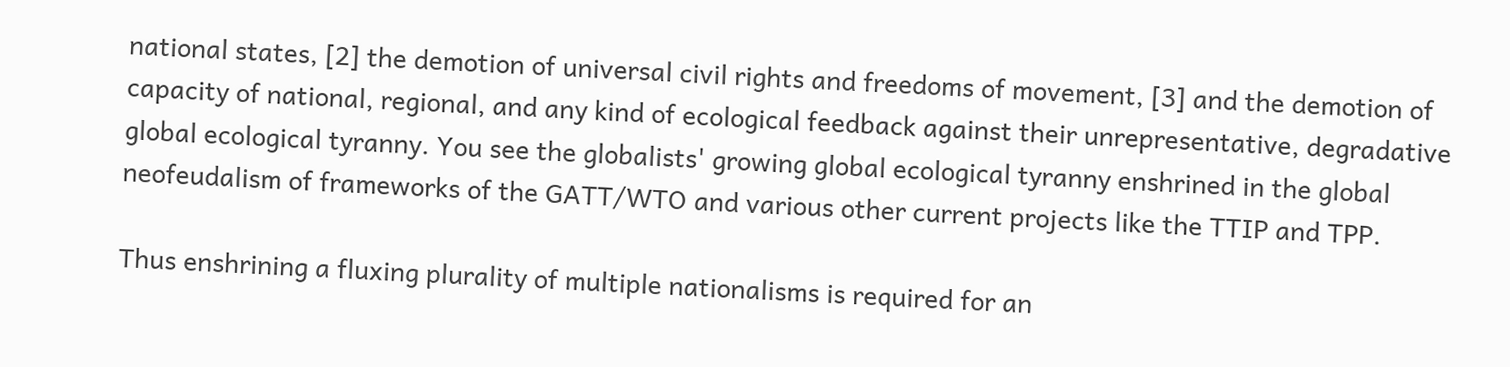national states, [2] the demotion of universal civil rights and freedoms of movement, [3] and the demotion of capacity of national, regional, and any kind of ecological feedback against their unrepresentative, degradative global ecological tyranny. You see the globalists' growing global ecological tyranny enshrined in the global neofeudalism of frameworks of the GATT/WTO and various other current projects like the TTIP and TPP.

Thus enshrining a fluxing plurality of multiple nationalisms is required for an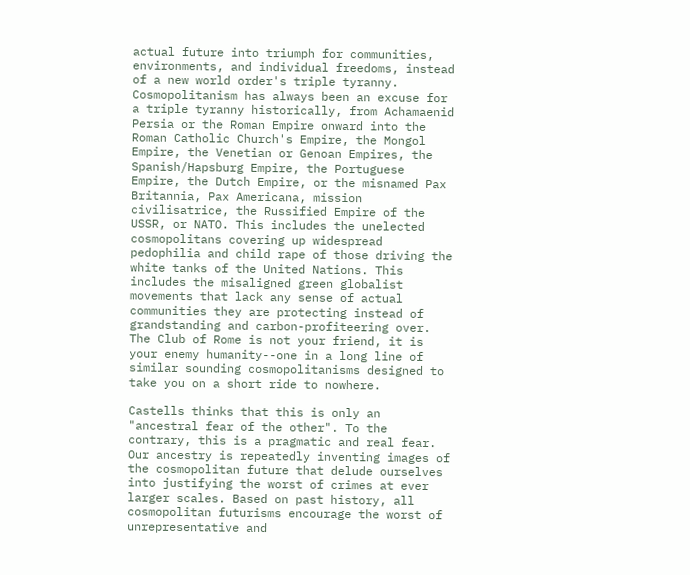actual future into triumph for communities, environments, and individual freedoms, instead of a new world order's triple tyranny. Cosmopolitanism has always been an excuse for a triple tyranny historically, from Achamaenid Persia or the Roman Empire onward into the Roman Catholic Church's Empire, the Mongol Empire, the Venetian or Genoan Empires, the Spanish/Hapsburg Empire, the Portuguese Empire, the Dutch Empire, or the misnamed Pax Britannia, Pax Americana, mission civilisatrice, the Russified Empire of the USSR, or NATO. This includes the unelected cosmopolitans covering up widespread pedophilia and child rape of those driving the white tanks of the United Nations. This includes the misaligned green globalist movements that lack any sense of actual communities they are protecting instead of grandstanding and carbon-profiteering over. The Club of Rome is not your friend, it is your enemy humanity--one in a long line of similar sounding cosmopolitanisms designed to take you on a short ride to nowhere.

Castells thinks that this is only an "ancestral fear of the other". To the contrary, this is a pragmatic and real fear. Our ancestry is repeatedly inventing images of the cosmopolitan future that delude ourselves into justifying the worst of crimes at ever larger scales. Based on past history, all cosmopolitan futurisms encourage the worst of unrepresentative and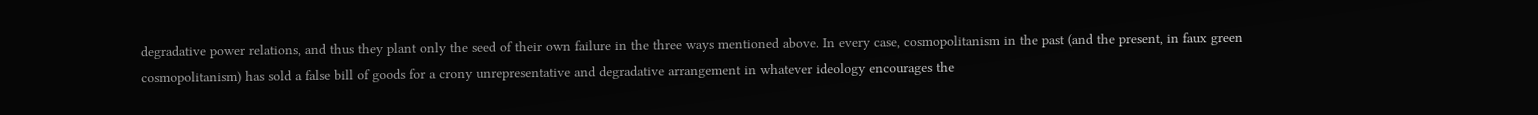degradative power relations, and thus they plant only the seed of their own failure in the three ways mentioned above. In every case, cosmopolitanism in the past (and the present, in faux green cosmopolitanism) has sold a false bill of goods for a crony unrepresentative and degradative arrangement in whatever ideology encourages the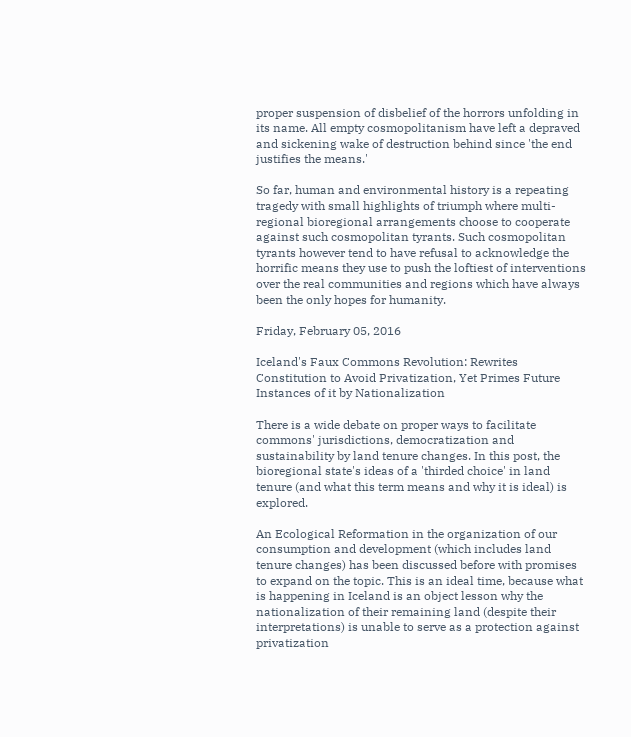proper suspension of disbelief of the horrors unfolding in its name. All empty cosmopolitanism have left a depraved and sickening wake of destruction behind since 'the end justifies the means.'

So far, human and environmental history is a repeating tragedy with small highlights of triumph where multi-regional bioregional arrangements choose to cooperate against such cosmopolitan tyrants. Such cosmopolitan tyrants however tend to have refusal to acknowledge the horrific means they use to push the loftiest of interventions over the real communities and regions which have always been the only hopes for humanity.

Friday, February 05, 2016

Iceland's Faux Commons Revolution: Rewrites Constitution to Avoid Privatization, Yet Primes Future Instances of it by Nationalization

There is a wide debate on proper ways to facilitate commons' jurisdictions, democratization and sustainability by land tenure changes. In this post, the bioregional state's ideas of a 'thirded choice' in land tenure (and what this term means and why it is ideal) is explored.

An Ecological Reformation in the organization of our consumption and development (which includes land tenure changes) has been discussed before with promises to expand on the topic. This is an ideal time, because what is happening in Iceland is an object lesson why the nationalization of their remaining land (despite their interpretations) is unable to serve as a protection against privatization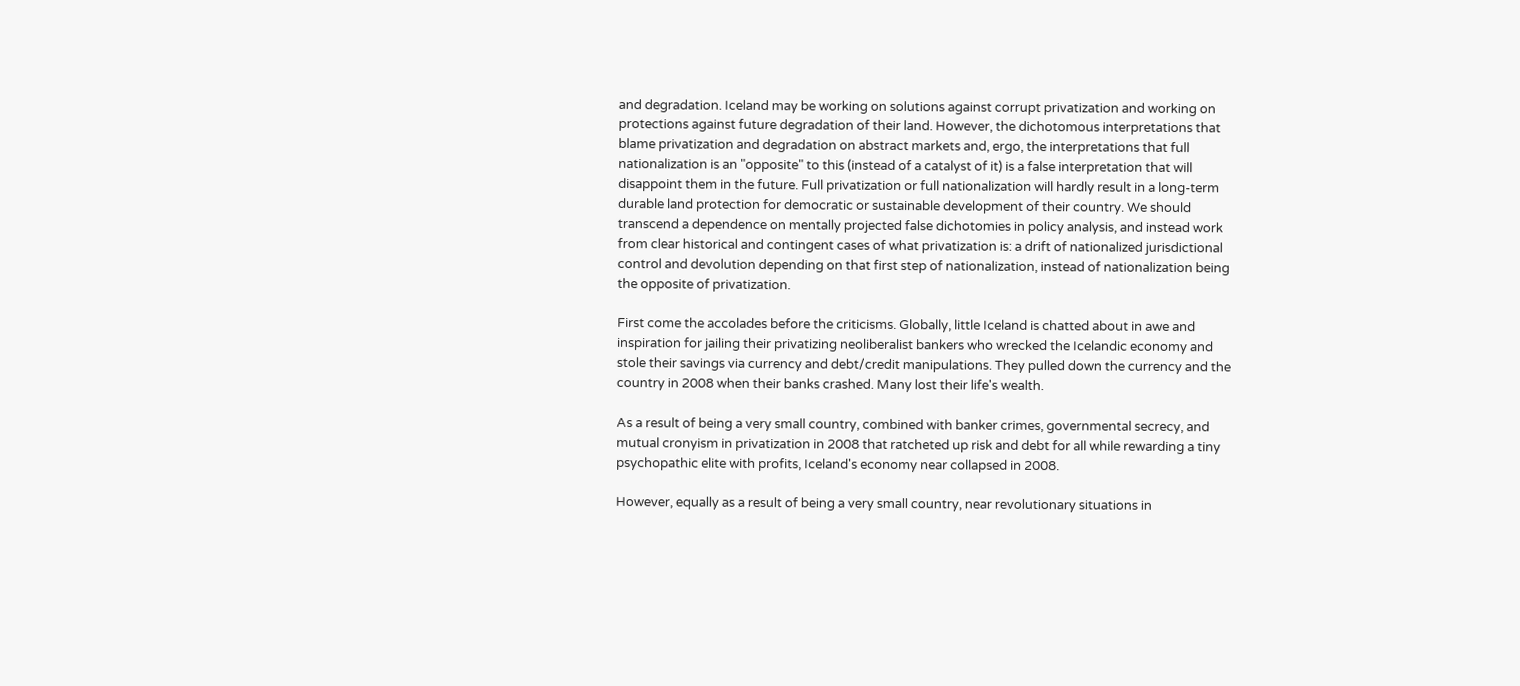and degradation. Iceland may be working on solutions against corrupt privatization and working on protections against future degradation of their land. However, the dichotomous interpretations that blame privatization and degradation on abstract markets and, ergo, the interpretations that full nationalization is an "opposite" to this (instead of a catalyst of it) is a false interpretation that will disappoint them in the future. Full privatization or full nationalization will hardly result in a long-term durable land protection for democratic or sustainable development of their country. We should transcend a dependence on mentally projected false dichotomies in policy analysis, and instead work from clear historical and contingent cases of what privatization is: a drift of nationalized jurisdictional control and devolution depending on that first step of nationalization, instead of nationalization being the opposite of privatization.

First come the accolades before the criticisms. Globally, little Iceland is chatted about in awe and inspiration for jailing their privatizing neoliberalist bankers who wrecked the Icelandic economy and stole their savings via currency and debt/credit manipulations. They pulled down the currency and the country in 2008 when their banks crashed. Many lost their life's wealth.

As a result of being a very small country, combined with banker crimes, governmental secrecy, and mutual cronyism in privatization in 2008 that ratcheted up risk and debt for all while rewarding a tiny psychopathic elite with profits, Iceland's economy near collapsed in 2008.

However, equally as a result of being a very small country, near revolutionary situations in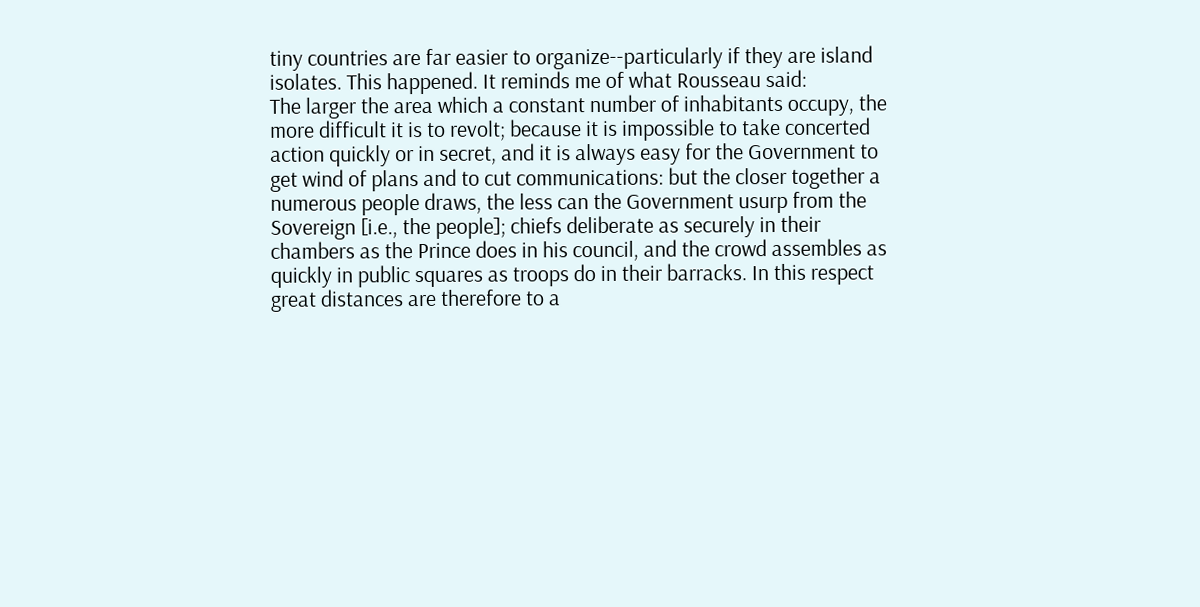tiny countries are far easier to organize--particularly if they are island isolates. This happened. It reminds me of what Rousseau said:
The larger the area which a constant number of inhabitants occupy, the more difficult it is to revolt; because it is impossible to take concerted action quickly or in secret, and it is always easy for the Government to get wind of plans and to cut communications: but the closer together a numerous people draws, the less can the Government usurp from the Sovereign [i.e., the people]; chiefs deliberate as securely in their chambers as the Prince does in his council, and the crowd assembles as quickly in public squares as troops do in their barracks. In this respect great distances are therefore to a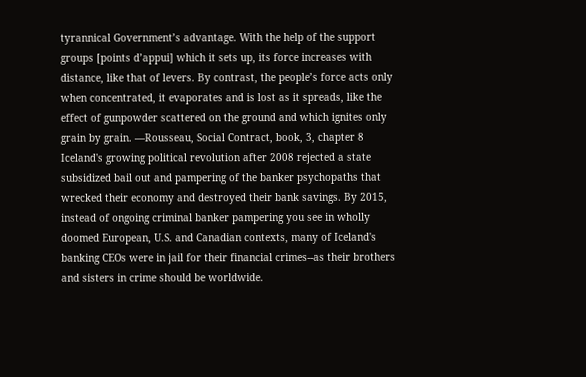tyrannical Government’s advantage. With the help of the support groups [points d’appui] which it sets up, its force increases with distance, like that of levers. By contrast, the people’s force acts only when concentrated, it evaporates and is lost as it spreads, like the effect of gunpowder scattered on the ground and which ignites only grain by grain. —Rousseau, Social Contract, book, 3, chapter 8
Iceland's growing political revolution after 2008 rejected a state subsidized bail out and pampering of the banker psychopaths that wrecked their economy and destroyed their bank savings. By 2015, instead of ongoing criminal banker pampering you see in wholly doomed European, U.S. and Canadian contexts, many of Iceland's banking CEOs were in jail for their financial crimes--as their brothers and sisters in crime should be worldwide.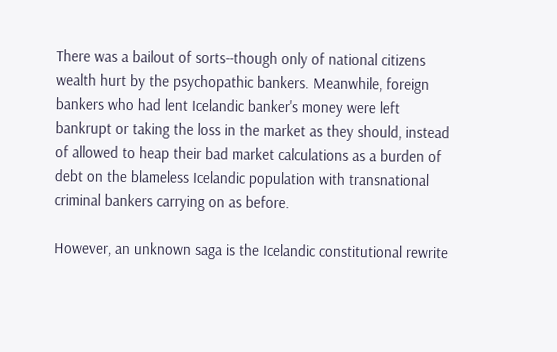There was a bailout of sorts--though only of national citizens wealth hurt by the psychopathic bankers. Meanwhile, foreign bankers who had lent Icelandic banker's money were left bankrupt or taking the loss in the market as they should, instead of allowed to heap their bad market calculations as a burden of debt on the blameless Icelandic population with transnational criminal bankers carrying on as before.

However, an unknown saga is the Icelandic constitutional rewrite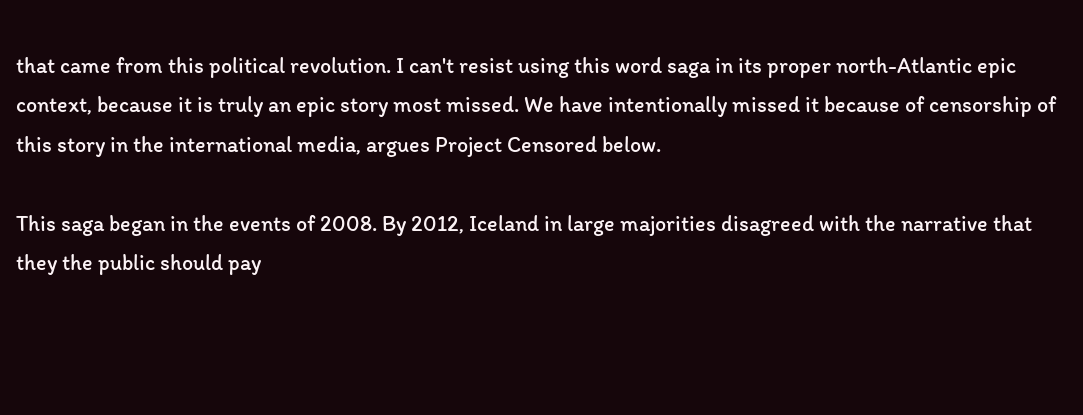that came from this political revolution. I can't resist using this word saga in its proper north-Atlantic epic context, because it is truly an epic story most missed. We have intentionally missed it because of censorship of this story in the international media, argues Project Censored below.

This saga began in the events of 2008. By 2012, Iceland in large majorities disagreed with the narrative that they the public should pay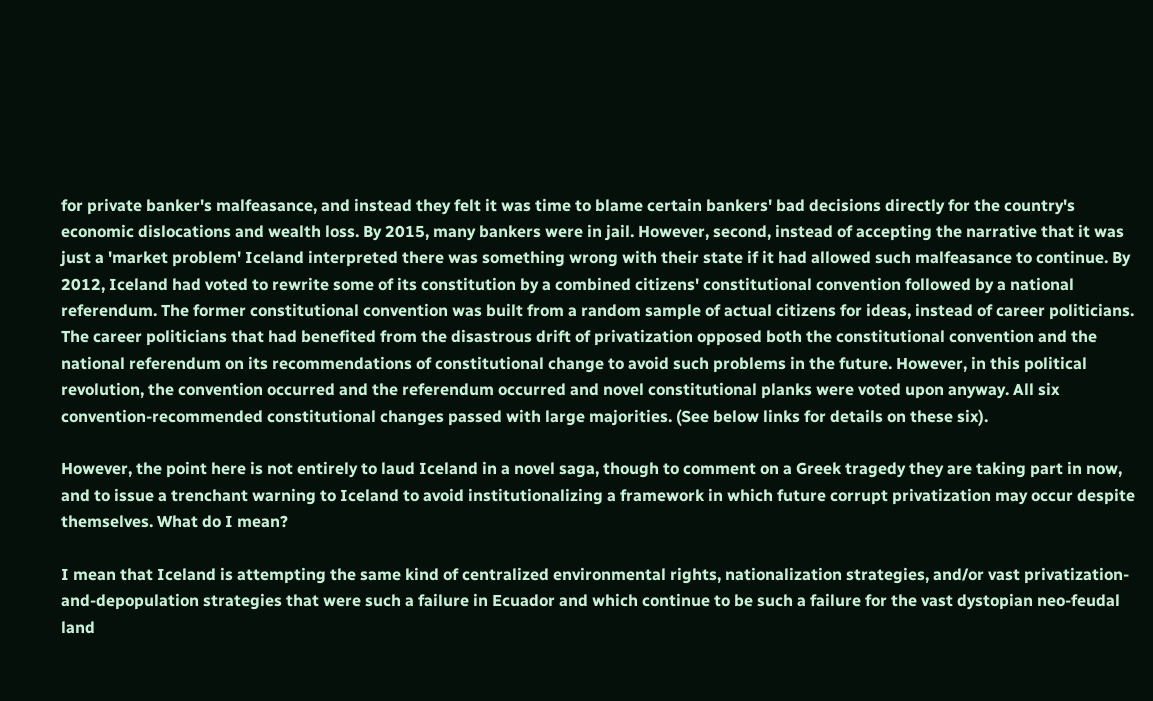for private banker's malfeasance, and instead they felt it was time to blame certain bankers' bad decisions directly for the country's economic dislocations and wealth loss. By 2015, many bankers were in jail. However, second, instead of accepting the narrative that it was just a 'market problem' Iceland interpreted there was something wrong with their state if it had allowed such malfeasance to continue. By 2012, Iceland had voted to rewrite some of its constitution by a combined citizens' constitutional convention followed by a national referendum. The former constitutional convention was built from a random sample of actual citizens for ideas, instead of career politicians. The career politicians that had benefited from the disastrous drift of privatization opposed both the constitutional convention and the national referendum on its recommendations of constitutional change to avoid such problems in the future. However, in this political revolution, the convention occurred and the referendum occurred and novel constitutional planks were voted upon anyway. All six convention-recommended constitutional changes passed with large majorities. (See below links for details on these six).

However, the point here is not entirely to laud Iceland in a novel saga, though to comment on a Greek tragedy they are taking part in now, and to issue a trenchant warning to Iceland to avoid institutionalizing a framework in which future corrupt privatization may occur despite themselves. What do I mean?

I mean that Iceland is attempting the same kind of centralized environmental rights, nationalization strategies, and/or vast privatization-and-depopulation strategies that were such a failure in Ecuador and which continue to be such a failure for the vast dystopian neo-feudal land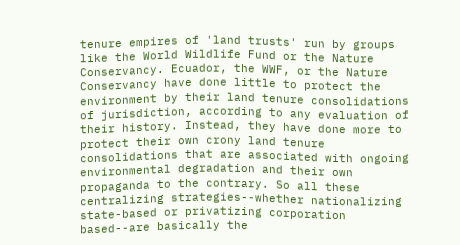tenure empires of 'land trusts' run by groups like the World Wildlife Fund or the Nature Conservancy. Ecuador, the WWF, or the Nature Conservancy have done little to protect the environment by their land tenure consolidations of jurisdiction, according to any evaluation of their history. Instead, they have done more to protect their own crony land tenure consolidations that are associated with ongoing environmental degradation and their own propaganda to the contrary. So all these centralizing strategies--whether nationalizing state-based or privatizing corporation based--are basically the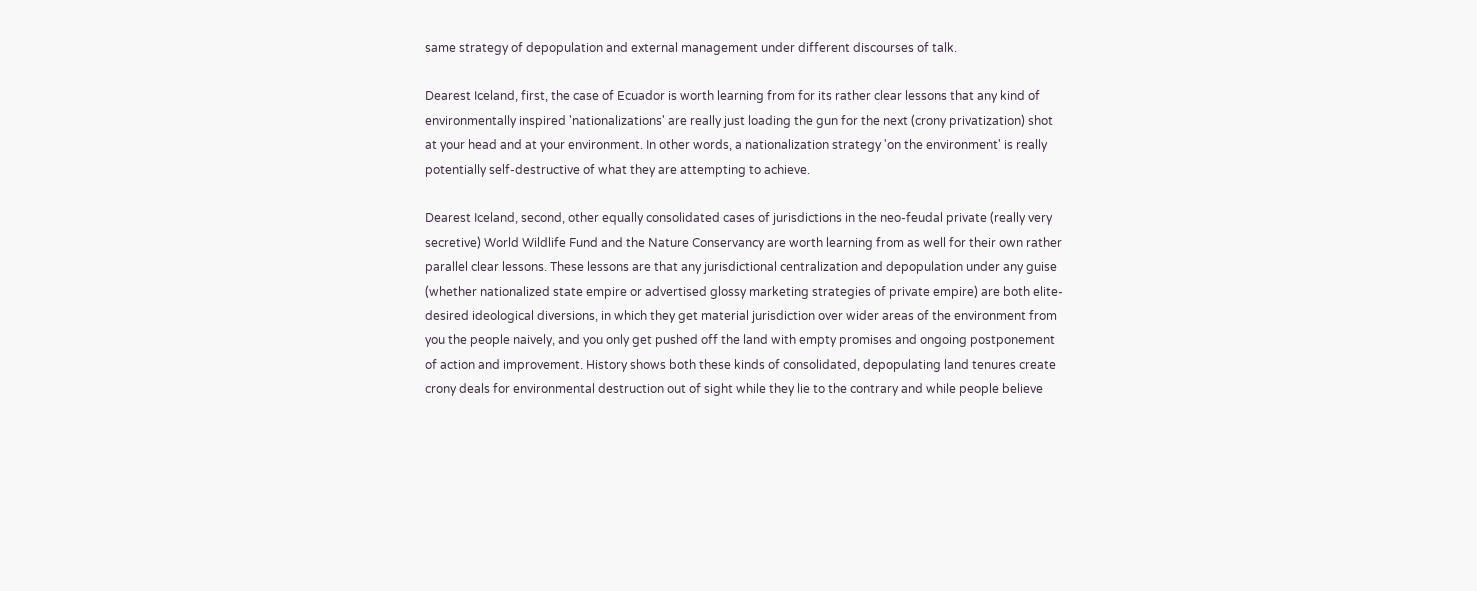same strategy of depopulation and external management under different discourses of talk.

Dearest Iceland, first, the case of Ecuador is worth learning from for its rather clear lessons that any kind of environmentally inspired 'nationalizations' are really just loading the gun for the next (crony privatization) shot at your head and at your environment. In other words, a nationalization strategy 'on the environment' is really potentially self-destructive of what they are attempting to achieve.

Dearest Iceland, second, other equally consolidated cases of jurisdictions in the neo-feudal private (really very secretive) World Wildlife Fund and the Nature Conservancy are worth learning from as well for their own rather parallel clear lessons. These lessons are that any jurisdictional centralization and depopulation under any guise (whether nationalized state empire or advertised glossy marketing strategies of private empire) are both elite-desired ideological diversions, in which they get material jurisdiction over wider areas of the environment from you the people naively, and you only get pushed off the land with empty promises and ongoing postponement of action and improvement. History shows both these kinds of consolidated, depopulating land tenures create crony deals for environmental destruction out of sight while they lie to the contrary and while people believe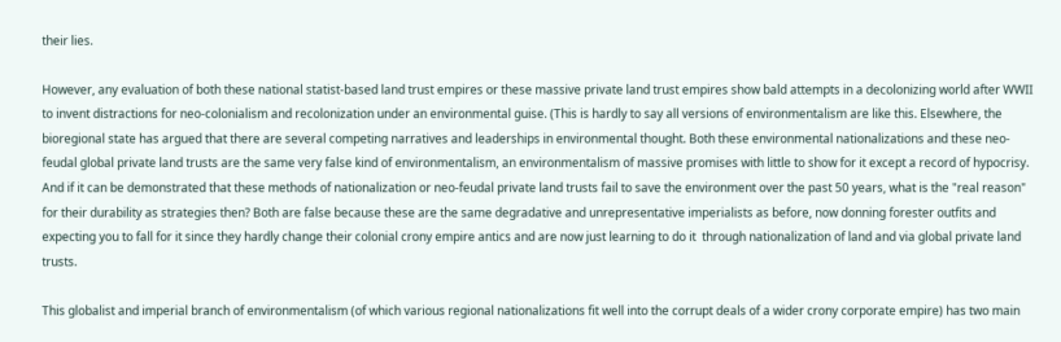their lies.

However, any evaluation of both these national statist-based land trust empires or these massive private land trust empires show bald attempts in a decolonizing world after WWII to invent distractions for neo-colonialism and recolonization under an environmental guise. (This is hardly to say all versions of environmentalism are like this. Elsewhere, the bioregional state has argued that there are several competing narratives and leaderships in environmental thought. Both these environmental nationalizations and these neo-feudal global private land trusts are the same very false kind of environmentalism, an environmentalism of massive promises with little to show for it except a record of hypocrisy. And if it can be demonstrated that these methods of nationalization or neo-feudal private land trusts fail to save the environment over the past 50 years, what is the "real reason" for their durability as strategies then? Both are false because these are the same degradative and unrepresentative imperialists as before, now donning forester outfits and expecting you to fall for it since they hardly change their colonial crony empire antics and are now just learning to do it  through nationalization of land and via global private land trusts.

This globalist and imperial branch of environmentalism (of which various regional nationalizations fit well into the corrupt deals of a wider crony corporate empire) has two main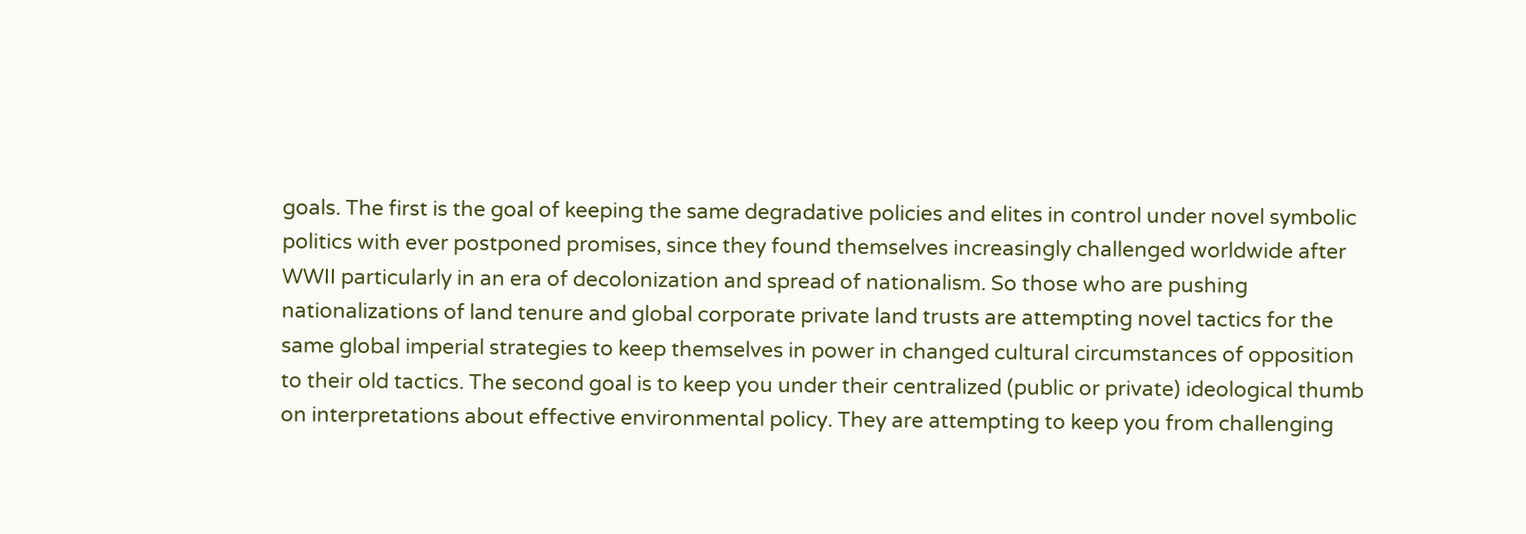goals. The first is the goal of keeping the same degradative policies and elites in control under novel symbolic politics with ever postponed promises, since they found themselves increasingly challenged worldwide after WWII particularly in an era of decolonization and spread of nationalism. So those who are pushing nationalizations of land tenure and global corporate private land trusts are attempting novel tactics for the same global imperial strategies to keep themselves in power in changed cultural circumstances of opposition to their old tactics. The second goal is to keep you under their centralized (public or private) ideological thumb on interpretations about effective environmental policy. They are attempting to keep you from challenging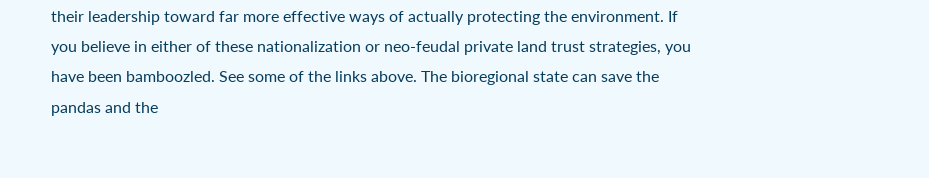their leadership toward far more effective ways of actually protecting the environment. If you believe in either of these nationalization or neo-feudal private land trust strategies, you have been bamboozled. See some of the links above. The bioregional state can save the pandas and the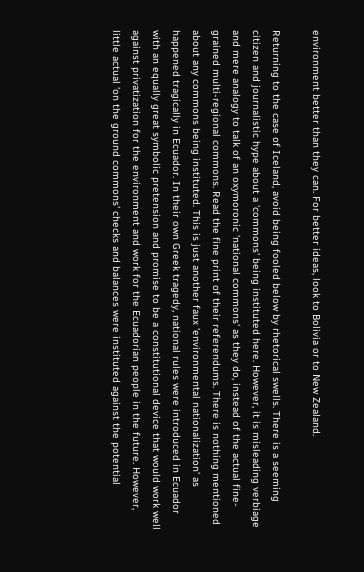environment better than they can. For better ideas, look to Bolivia or to New Zealand.

Returning to the case of Iceland, avoid being fooled below by rhetorical swells. There is a seeming citizen and journalistic hype about a 'commons' being instituted here. However, it is misleading verbiage and mere analogy to talk of an oxymoronic 'national commons' as they do, instead of the actual fine-grained multi-regional commons. Read the fine print of their referendums. There is nothing mentioned about any commons being instituted. This is just another faux 'environmental nationalization' as happened tragically in Ecuador. In their own Greek tragedy, national rules were introduced in Ecuador with an equally great symbolic pretension and promise to be a constitutional device that would work well against privatization for the environment and work for the Ecuadorian people in the future. However, little actual 'on the ground commons' checks and balances were instituted against the potential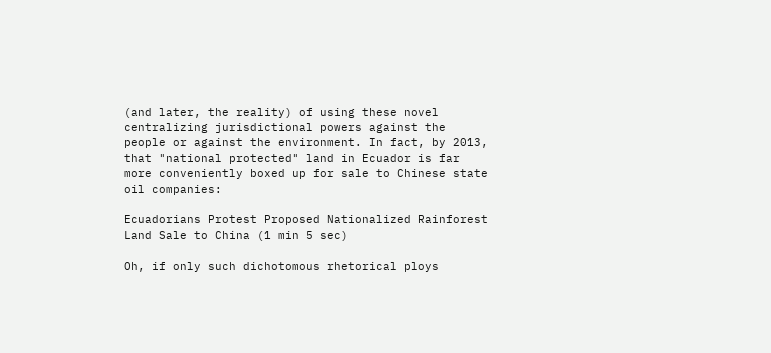(and later, the reality) of using these novel centralizing jurisdictional powers against the people or against the environment. In fact, by 2013, that "national protected" land in Ecuador is far more conveniently boxed up for sale to Chinese state oil companies:

Ecuadorians Protest Proposed Nationalized Rainforest Land Sale to China (1 min 5 sec)

Oh, if only such dichotomous rhetorical ploys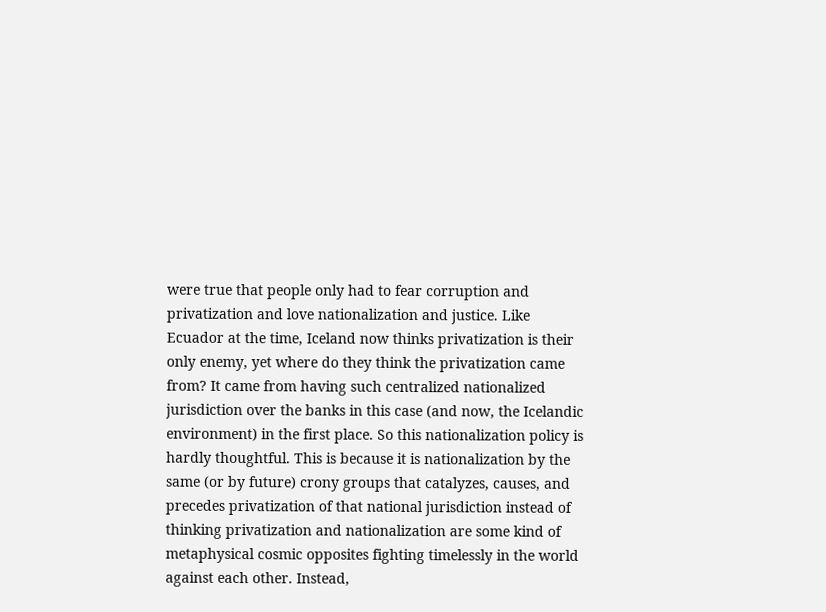were true that people only had to fear corruption and privatization and love nationalization and justice. Like Ecuador at the time, Iceland now thinks privatization is their only enemy, yet where do they think the privatization came from? It came from having such centralized nationalized jurisdiction over the banks in this case (and now, the Icelandic environment) in the first place. So this nationalization policy is hardly thoughtful. This is because it is nationalization by the same (or by future) crony groups that catalyzes, causes, and precedes privatization of that national jurisdiction instead of thinking privatization and nationalization are some kind of metaphysical cosmic opposites fighting timelessly in the world against each other. Instead,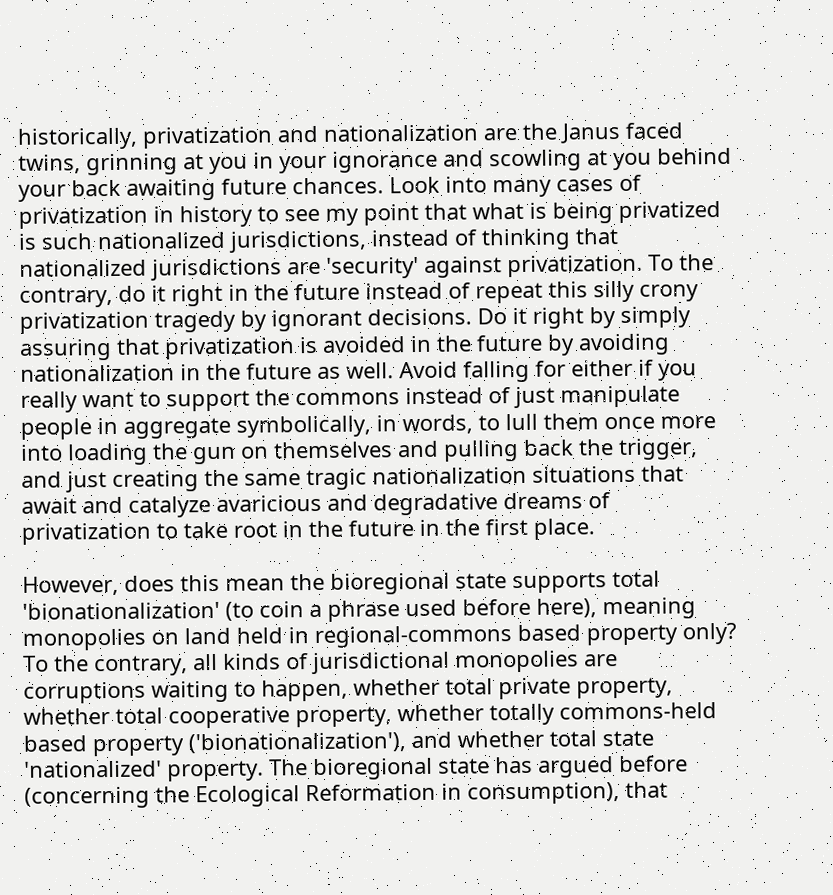historically, privatization and nationalization are the Janus faced twins, grinning at you in your ignorance and scowling at you behind your back awaiting future chances. Look into many cases of privatization in history to see my point that what is being privatized is such nationalized jurisdictions, instead of thinking that nationalized jurisdictions are 'security' against privatization. To the contrary, do it right in the future instead of repeat this silly crony privatization tragedy by ignorant decisions. Do it right by simply assuring that privatization is avoided in the future by avoiding nationalization in the future as well. Avoid falling for either if you really want to support the commons instead of just manipulate people in aggregate symbolically, in words, to lull them once more into loading the gun on themselves and pulling back the trigger, and just creating the same tragic nationalization situations that await and catalyze avaricious and degradative dreams of privatization to take root in the future in the first place.

However, does this mean the bioregional state supports total 'bionationalization' (to coin a phrase used before here), meaning monopolies on land held in regional-commons based property only? To the contrary, all kinds of jurisdictional monopolies are corruptions waiting to happen, whether total private property, whether total cooperative property, whether totally commons-held based property ('bionationalization'), and whether total state 'nationalized' property. The bioregional state has argued before (concerning the Ecological Reformation in consumption), that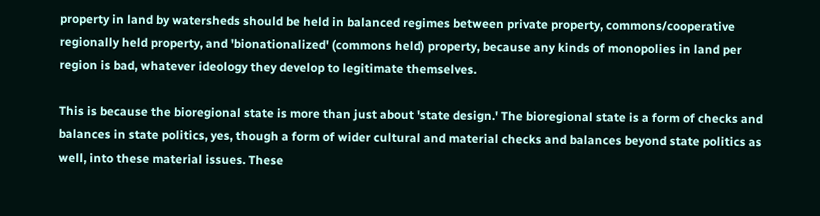property in land by watersheds should be held in balanced regimes between private property, commons/cooperative regionally held property, and 'bionationalized' (commons held) property, because any kinds of monopolies in land per region is bad, whatever ideology they develop to legitimate themselves.

This is because the bioregional state is more than just about 'state design.' The bioregional state is a form of checks and balances in state politics, yes, though a form of wider cultural and material checks and balances beyond state politics as well, into these material issues. These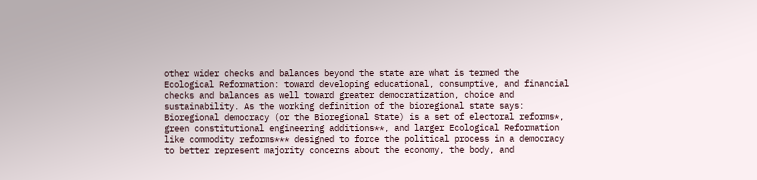other wider checks and balances beyond the state are what is termed the Ecological Reformation: toward developing educational, consumptive, and financial checks and balances as well toward greater democratization, choice and sustainability. As the working definition of the bioregional state says:
Bioregional democracy (or the Bioregional State) is a set of electoral reforms*, green constitutional engineering additions**, and larger Ecological Reformation like commodity reforms*** designed to force the political process in a democracy to better represent majority concerns about the economy, the body, and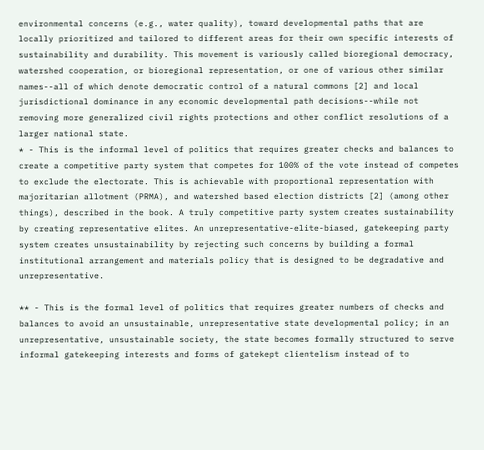environmental concerns (e.g., water quality), toward developmental paths that are locally prioritized and tailored to different areas for their own specific interests of sustainability and durability. This movement is variously called bioregional democracy, watershed cooperation, or bioregional representation, or one of various other similar names--all of which denote democratic control of a natural commons [2] and local jurisdictional dominance in any economic developmental path decisions--while not removing more generalized civil rights protections and other conflict resolutions of a larger national state.
* - This is the informal level of politics that requires greater checks and balances to create a competitive party system that competes for 100% of the vote instead of competes to exclude the electorate. This is achievable with proportional representation with majoritarian allotment (PRMA), and watershed based election districts [2] (among other things), described in the book. A truly competitive party system creates sustainability by creating representative elites. An unrepresentative-elite-biased, gatekeeping party system creates unsustainability by rejecting such concerns by building a formal institutional arrangement and materials policy that is designed to be degradative and unrepresentative.

** - This is the formal level of politics that requires greater numbers of checks and balances to avoid an unsustainable, unrepresentative state developmental policy; in an unrepresentative, unsustainable society, the state becomes formally structured to serve informal gatekeeping interests and forms of gatekept clientelism instead of to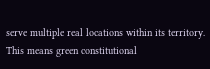serve multiple real locations within its territory. This means green constitutional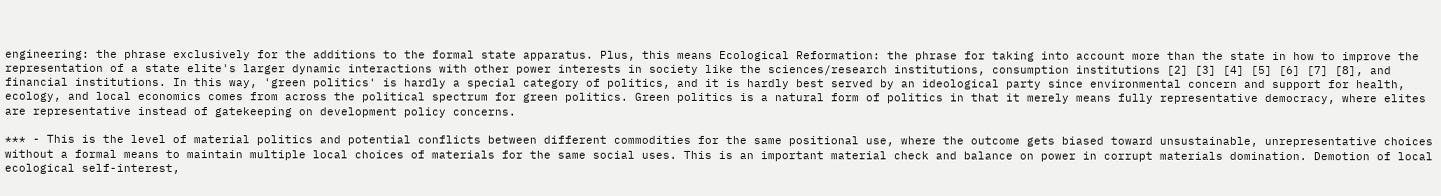engineering: the phrase exclusively for the additions to the formal state apparatus. Plus, this means Ecological Reformation: the phrase for taking into account more than the state in how to improve the representation of a state elite's larger dynamic interactions with other power interests in society like the sciences/research institutions, consumption institutions [2] [3] [4] [5] [6] [7] [8], and financial institutions. In this way, 'green politics' is hardly a special category of politics, and it is hardly best served by an ideological party since environmental concern and support for health, ecology, and local economics comes from across the political spectrum for green politics. Green politics is a natural form of politics in that it merely means fully representative democracy, where elites are representative instead of gatekeeping on development policy concerns.

*** - This is the level of material politics and potential conflicts between different commodities for the same positional use, where the outcome gets biased toward unsustainable, unrepresentative choices without a formal means to maintain multiple local choices of materials for the same social uses. This is an important material check and balance on power in corrupt materials domination. Demotion of local ecological self-interest,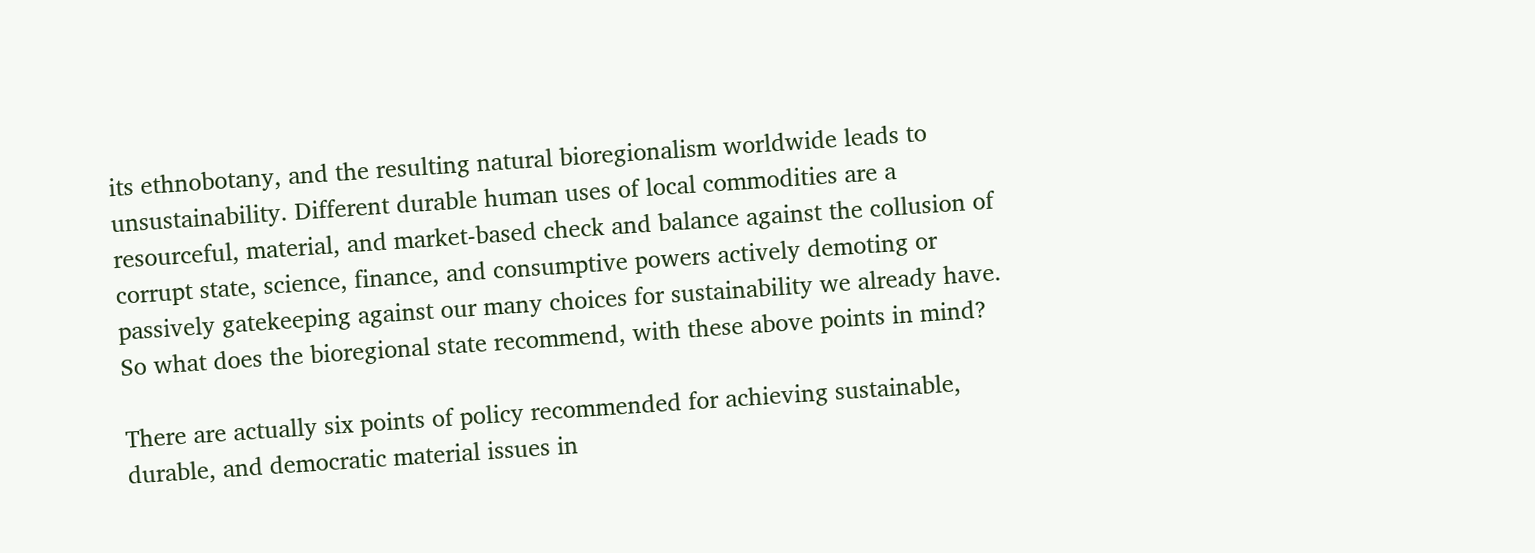its ethnobotany, and the resulting natural bioregionalism worldwide leads to unsustainability. Different durable human uses of local commodities are a resourceful, material, and market-based check and balance against the collusion of corrupt state, science, finance, and consumptive powers actively demoting or passively gatekeeping against our many choices for sustainability we already have.
So what does the bioregional state recommend, with these above points in mind?

There are actually six points of policy recommended for achieving sustainable, durable, and democratic material issues in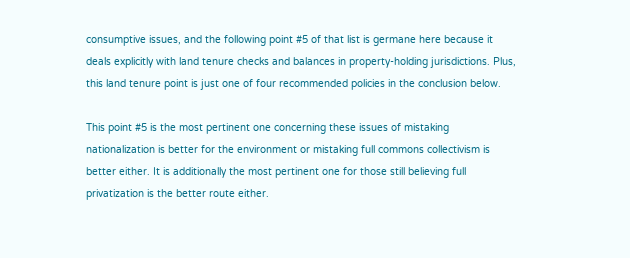consumptive issues, and the following point #5 of that list is germane here because it deals explicitly with land tenure checks and balances in property-holding jurisdictions. Plus, this land tenure point is just one of four recommended policies in the conclusion below.

This point #5 is the most pertinent one concerning these issues of mistaking nationalization is better for the environment or mistaking full commons collectivism is better either. It is additionally the most pertinent one for those still believing full privatization is the better route either.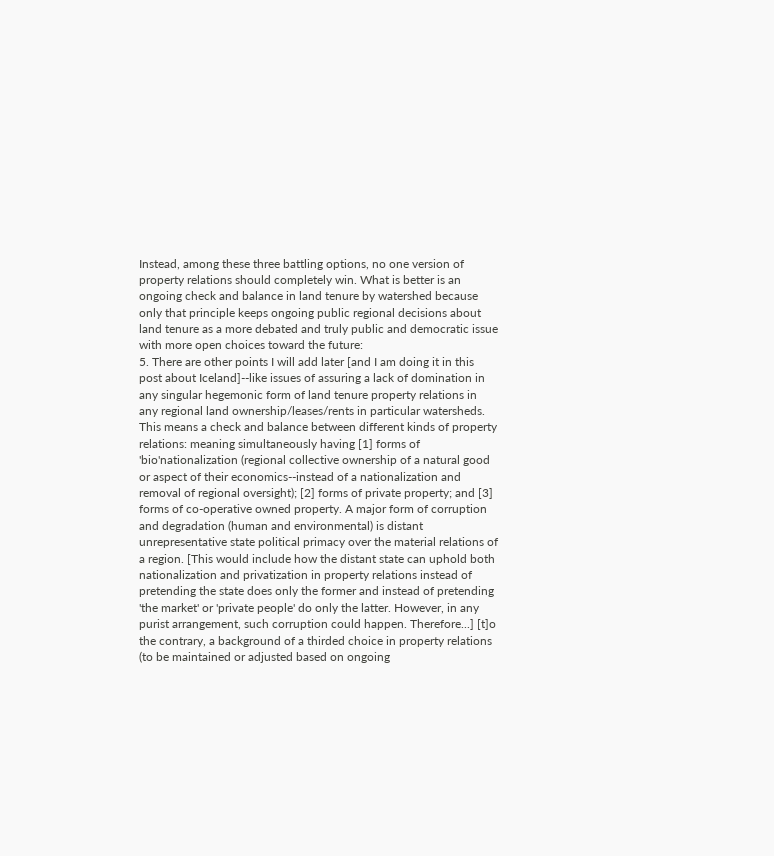Instead, among these three battling options, no one version of property relations should completely win. What is better is an ongoing check and balance in land tenure by watershed because only that principle keeps ongoing public regional decisions about land tenure as a more debated and truly public and democratic issue with more open choices toward the future:
5. There are other points I will add later [and I am doing it in this post about Iceland]--like issues of assuring a lack of domination in any singular hegemonic form of land tenure property relations in any regional land ownership/leases/rents in particular watersheds. This means a check and balance between different kinds of property relations: meaning simultaneously having [1] forms of 'bio'nationalization (regional collective ownership of a natural good or aspect of their economics--instead of a nationalization and removal of regional oversight); [2] forms of private property; and [3] forms of co-operative owned property. A major form of corruption and degradation (human and environmental) is distant unrepresentative state political primacy over the material relations of a region. [This would include how the distant state can uphold both nationalization and privatization in property relations instead of pretending the state does only the former and instead of pretending 'the market' or 'private people' do only the latter. However, in any purist arrangement, such corruption could happen. Therefore...] [t]o the contrary, a background of a thirded choice in property relations (to be maintained or adjusted based on ongoing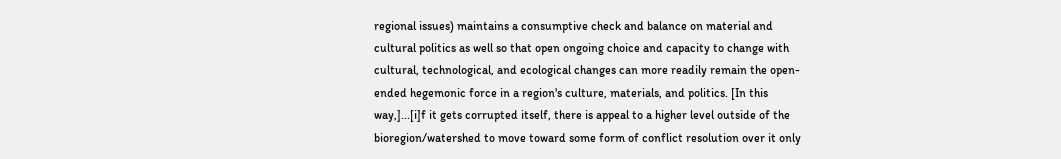regional issues) maintains a consumptive check and balance on material and cultural politics as well so that open ongoing choice and capacity to change with cultural, technological, and ecological changes can more readily remain the open-ended hegemonic force in a region's culture, materials, and politics. [In this way,]...[i]f it gets corrupted itself, there is appeal to a higher level outside of the bioregion/watershed to move toward some form of conflict resolution over it only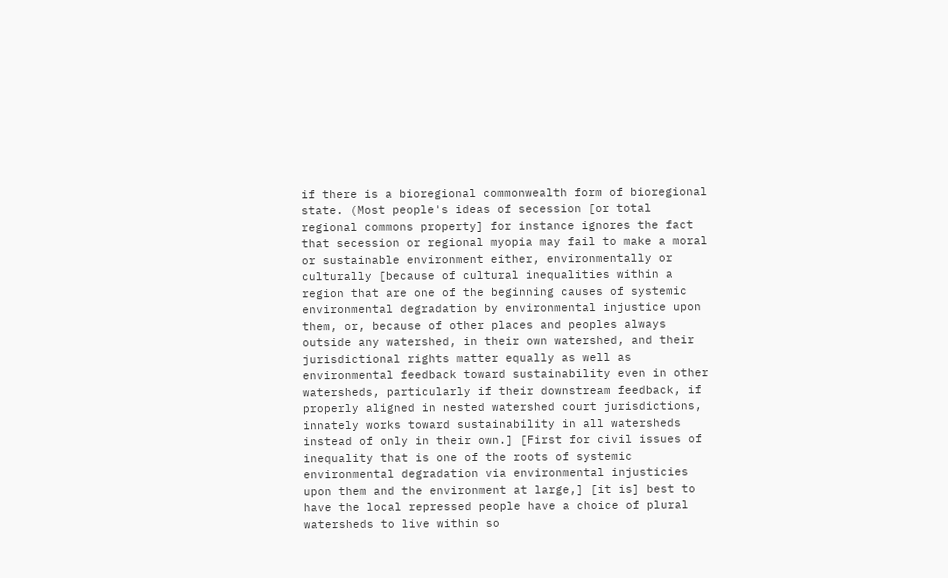if there is a bioregional commonwealth form of bioregional state. (Most people's ideas of secession [or total regional commons property] for instance ignores the fact that secession or regional myopia may fail to make a moral or sustainable environment either, environmentally or culturally [because of cultural inequalities within a region that are one of the beginning causes of systemic environmental degradation by environmental injustice upon them, or, because of other places and peoples always outside any watershed, in their own watershed, and their jurisdictional rights matter equally as well as environmental feedback toward sustainability even in other watersheds, particularly if their downstream feedback, if properly aligned in nested watershed court jurisdictions, innately works toward sustainability in all watersheds instead of only in their own.] [First for civil issues of inequality that is one of the roots of systemic environmental degradation via environmental injusticies upon them and the environment at large,] [it is] best to have the local repressed people have a choice of plural watersheds to live within so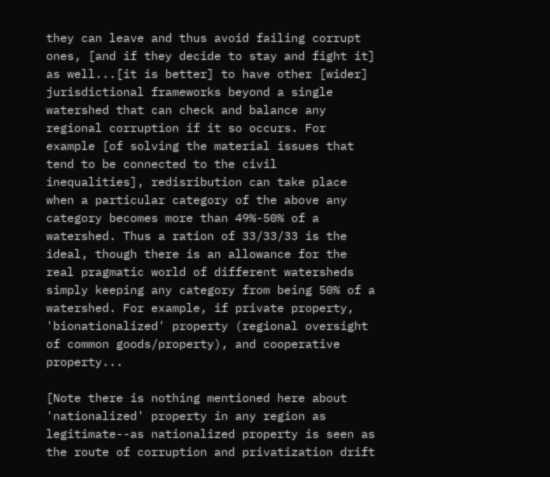they can leave and thus avoid failing corrupt ones, [and if they decide to stay and fight it] as well...[it is better] to have other [wider] jurisdictional frameworks beyond a single watershed that can check and balance any regional corruption if it so occurs. For example [of solving the material issues that tend to be connected to the civil inequalities], redisribution can take place when a particular category of the above any category becomes more than 49%-50% of a watershed. Thus a ration of 33/33/33 is the ideal, though there is an allowance for the real pragmatic world of different watersheds simply keeping any category from being 50% of a watershed. For example, if private property, 'bionationalized' property (regional oversight of common goods/property), and cooperative property...

[Note there is nothing mentioned here about 'nationalized' property in any region as legitimate--as nationalized property is seen as the route of corruption and privatization drift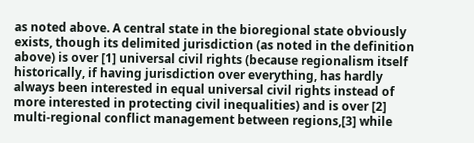as noted above. A central state in the bioregional state obviously exists, though its delimited jurisdiction (as noted in the definition above) is over [1] universal civil rights (because regionalism itself historically, if having jurisdiction over everything, has hardly always been interested in equal universal civil rights instead of more interested in protecting civil inequalities) and is over [2] multi-regional conflict management between regions,[3] while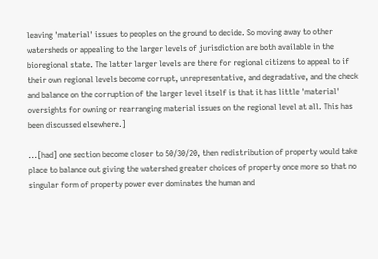leaving 'material' issues to peoples on the ground to decide. So moving away to other watersheds or appealing to the larger levels of jurisdiction are both available in the bioregional state. The latter larger levels are there for regional citizens to appeal to if their own regional levels become corrupt, unrepresentative, and degradative, and the check and balance on the corruption of the larger level itself is that it has little 'material' oversights for owning or rearranging material issues on the regional level at all. This has been discussed elsewhere.]

...[had] one section become closer to 50/30/20, then redistribution of property would take place to balance out giving the watershed greater choices of property once more so that no singular form of property power ever dominates the human and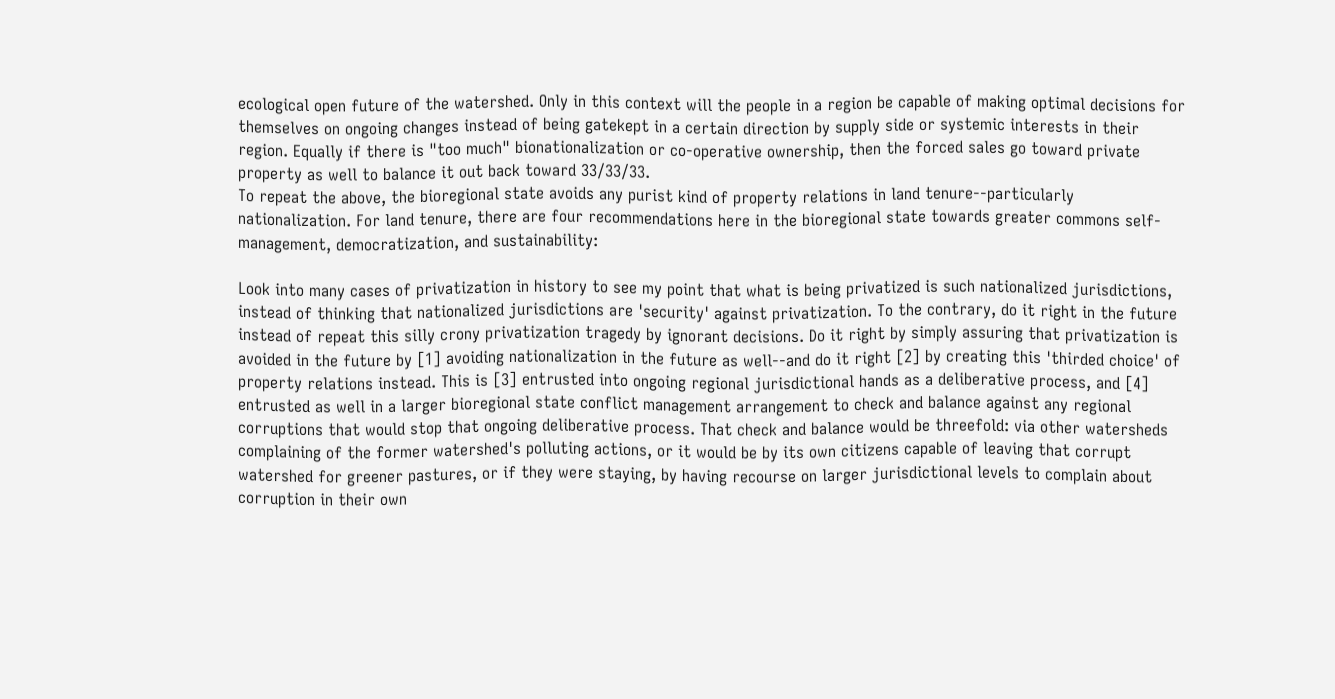ecological open future of the watershed. Only in this context will the people in a region be capable of making optimal decisions for themselves on ongoing changes instead of being gatekept in a certain direction by supply side or systemic interests in their region. Equally if there is "too much" bionationalization or co-operative ownership, then the forced sales go toward private property as well to balance it out back toward 33/33/33.
To repeat the above, the bioregional state avoids any purist kind of property relations in land tenure--particularly nationalization. For land tenure, there are four recommendations here in the bioregional state towards greater commons self-management, democratization, and sustainability:

Look into many cases of privatization in history to see my point that what is being privatized is such nationalized jurisdictions, instead of thinking that nationalized jurisdictions are 'security' against privatization. To the contrary, do it right in the future instead of repeat this silly crony privatization tragedy by ignorant decisions. Do it right by simply assuring that privatization is avoided in the future by [1] avoiding nationalization in the future as well--and do it right [2] by creating this 'thirded choice' of property relations instead. This is [3] entrusted into ongoing regional jurisdictional hands as a deliberative process, and [4] entrusted as well in a larger bioregional state conflict management arrangement to check and balance against any regional corruptions that would stop that ongoing deliberative process. That check and balance would be threefold: via other watersheds complaining of the former watershed's polluting actions, or it would be by its own citizens capable of leaving that corrupt watershed for greener pastures, or if they were staying, by having recourse on larger jurisdictional levels to complain about corruption in their own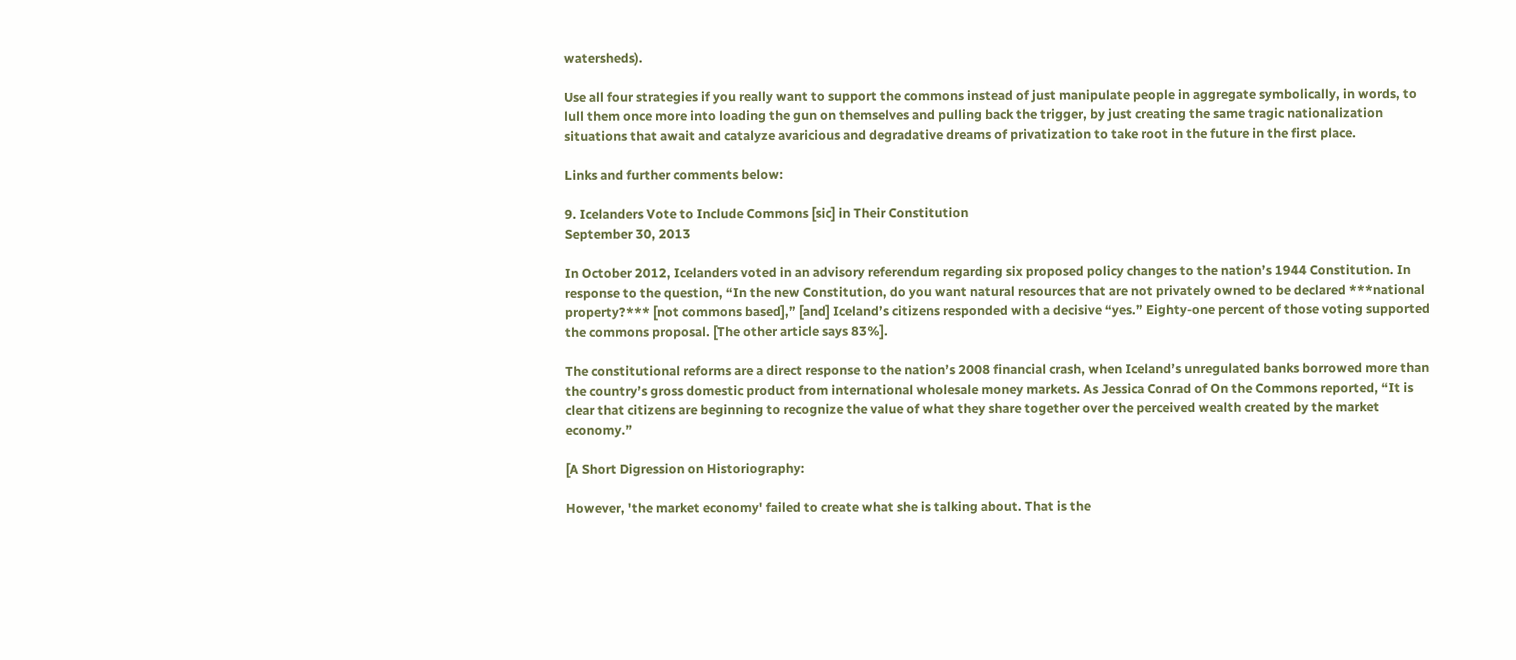watersheds).

Use all four strategies if you really want to support the commons instead of just manipulate people in aggregate symbolically, in words, to lull them once more into loading the gun on themselves and pulling back the trigger, by just creating the same tragic nationalization situations that await and catalyze avaricious and degradative dreams of privatization to take root in the future in the first place.

Links and further comments below:

9. Icelanders Vote to Include Commons [sic] in Their Constitution
September 30, 2013

In October 2012, Icelanders voted in an advisory referendum regarding six proposed policy changes to the nation’s 1944 Constitution. In response to the question, “In the new Constitution, do you want natural resources that are not privately owned to be declared ***national property?*** [not commons based],” [and] Iceland’s citizens responded with a decisive “yes.” Eighty-one percent of those voting supported the commons proposal. [The other article says 83%].

The constitutional reforms are a direct response to the nation’s 2008 financial crash, when Iceland’s unregulated banks borrowed more than the country’s gross domestic product from international wholesale money markets. As Jessica Conrad of On the Commons reported, “It is clear that citizens are beginning to recognize the value of what they share together over the perceived wealth created by the market economy.”

[A Short Digression on Historiography:

However, 'the market economy' failed to create what she is talking about. That is the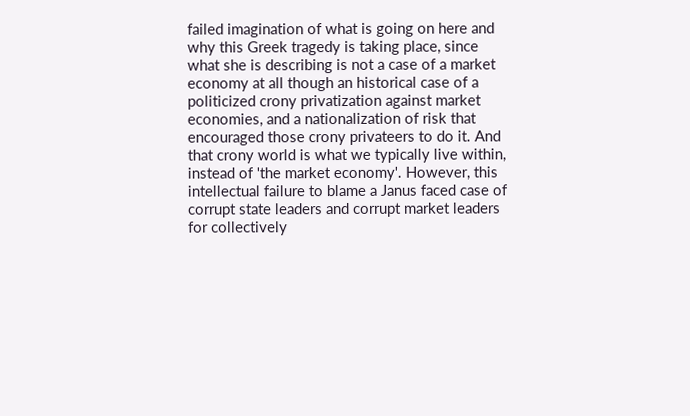failed imagination of what is going on here and why this Greek tragedy is taking place, since what she is describing is not a case of a market economy at all though an historical case of a politicized crony privatization against market economies, and a nationalization of risk that encouraged those crony privateers to do it. And that crony world is what we typically live within, instead of 'the market economy'. However, this intellectual failure to blame a Janus faced case of corrupt state leaders and corrupt market leaders for collectively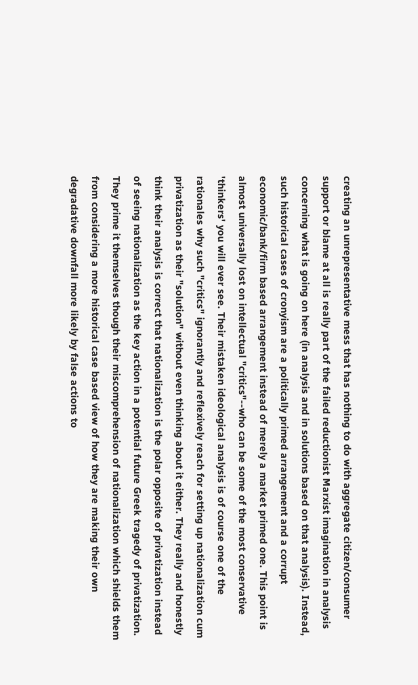creating an unrepresentative mess that has nothing to do with aggregate citizen/consumer support or blame at all is really part of the failed reductionist Marxist imagination in analysis concerning what is going on here (in analysis and in solutions based on that analysis). Instead, such historical cases of cronyism are a politically primed arrangement and a corrupt economic/bank/firm based arrangement instead of merely a market primed one. This point is almost universally lost on intellectual "critics"--who can be some of the most conservative 'thinkers' you will ever see. Their mistaken ideological analysis is of course one of the rationales why such "critics" ignorantly and reflexively reach for setting up nationalization cum privatization as their "solution" without even thinking about it either. They really and honestly think their analysis is correct that nationalization is the polar opposite of privatization instead of seeing nationalization as the key action in a potential future Greek tragedy of privatization. They prime it themselves though their miscomprehension of nationalization which shields them from considering a more historical case based view of how they are making their own degradative downfall more likely by false actions to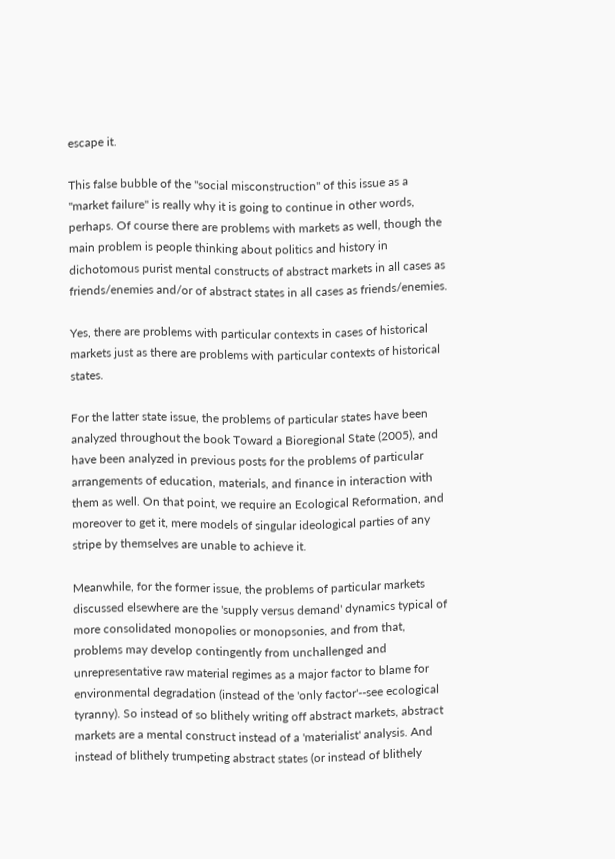escape it.

This false bubble of the "social misconstruction" of this issue as a "market failure" is really why it is going to continue in other words, perhaps. Of course there are problems with markets as well, though the main problem is people thinking about politics and history in dichotomous purist mental constructs of abstract markets in all cases as friends/enemies and/or of abstract states in all cases as friends/enemies.

Yes, there are problems with particular contexts in cases of historical markets just as there are problems with particular contexts of historical states.

For the latter state issue, the problems of particular states have been analyzed throughout the book Toward a Bioregional State (2005), and have been analyzed in previous posts for the problems of particular arrangements of education, materials, and finance in interaction with them as well. On that point, we require an Ecological Reformation, and moreover to get it, mere models of singular ideological parties of any stripe by themselves are unable to achieve it.

Meanwhile, for the former issue, the problems of particular markets discussed elsewhere are the 'supply versus demand' dynamics typical of more consolidated monopolies or monopsonies, and from that, problems may develop contingently from unchallenged and unrepresentative raw material regimes as a major factor to blame for environmental degradation (instead of the 'only factor'--see ecological tyranny). So instead of so blithely writing off abstract markets, abstract markets are a mental construct instead of a 'materialist' analysis. And instead of blithely trumpeting abstract states (or instead of blithely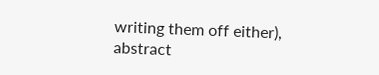writing them off either), abstract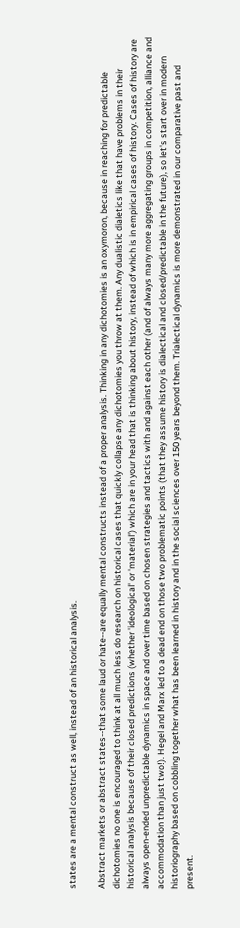states are a mental construct as well, instead of an historical analysis.

Abstract markets or abstract states--that some laud or hate--are equally mental constructs instead of a proper analysis. Thinking in any dichotomies is an oxymoron, because in reaching for predictable dichotomies no one is encouraged to think at all much less do research on historical cases that quickly collapse any dichotomies you throw at them. Any dualistic dialetics like that have problems in their historical analysis because of their closed predictions (whether 'ideological' or 'material') which are in your head that is thinking about history, instead of which is in empirical cases of history. Cases of history are always open-ended unpredictable dynamics in space and over time based on chosen strategies and tactics with and against each other (and of always many more aggregating groups in competition, alliance and accommodation than just two!). Hegel and Marx led to a dead end on those two problematic points (that they assume history is dialectical and closed/predictable in the future), so let's start over in modern historiography based on cobbling together what has been learned in history and in the social sciences over 150 years beyond them. Trialectical dynamics is more demonstrated in our comparative past and present.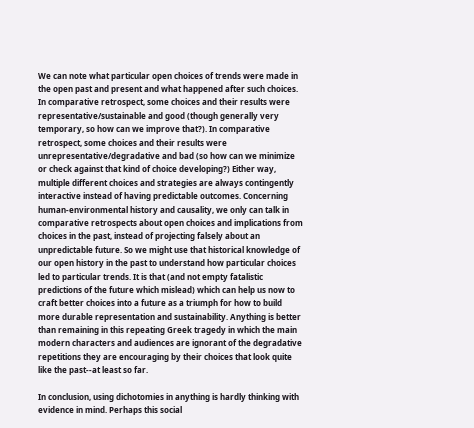We can note what particular open choices of trends were made in the open past and present and what happened after such choices. In comparative retrospect, some choices and their results were representative/sustainable and good (though generally very temporary, so how can we improve that?). In comparative retrospect, some choices and their results were unrepresentative/degradative and bad (so how can we minimize or check against that kind of choice developing?) Either way, multiple different choices and strategies are always contingently interactive instead of having predictable outcomes. Concerning human-environmental history and causality, we only can talk in comparative retrospects about open choices and implications from choices in the past, instead of projecting falsely about an unpredictable future. So we might use that historical knowledge of our open history in the past to understand how particular choices led to particular trends. It is that (and not empty fatalistic predictions of the future which mislead) which can help us now to craft better choices into a future as a triumph for how to build more durable representation and sustainability. Anything is better than remaining in this repeating Greek tragedy in which the main modern characters and audiences are ignorant of the degradative repetitions they are encouraging by their choices that look quite like the past--at least so far.

In conclusion, using dichotomies in anything is hardly thinking with evidence in mind. Perhaps this social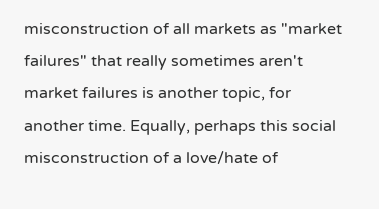misconstruction of all markets as "market failures" that really sometimes aren't market failures is another topic, for another time. Equally, perhaps this social misconstruction of a love/hate of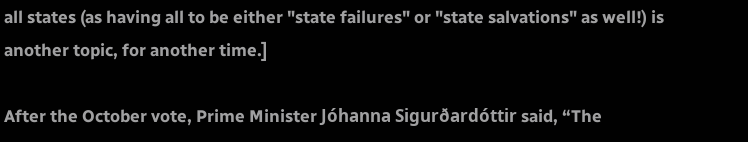all states (as having all to be either "state failures" or "state salvations" as well!) is another topic, for another time.]

After the October vote, Prime Minister Jóhanna Sigurðardóttir said, “The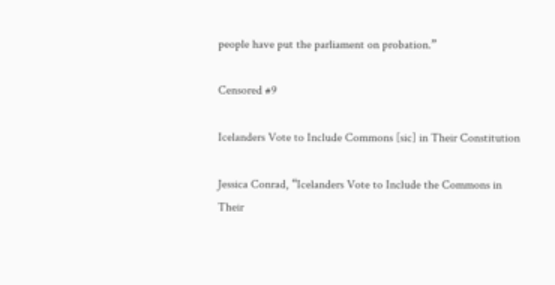people have put the parliament on probation.”

Censored #9

Icelanders Vote to Include Commons [sic] in Their Constitution

Jessica Conrad, “Icelanders Vote to Include the Commons in Their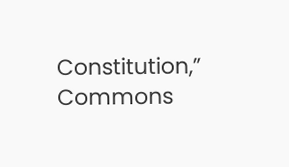Constitution,” Commons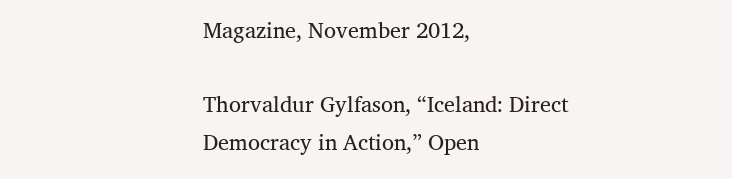Magazine, November 2012,

Thorvaldur Gylfason, “Iceland: Direct Democracy in Action,” Open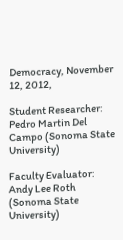Democracy, November 12, 2012,

Student Researcher: Pedro Martin Del Campo (Sonoma State University)

Faculty Evaluator: Andy Lee Roth (Sonoma State University)